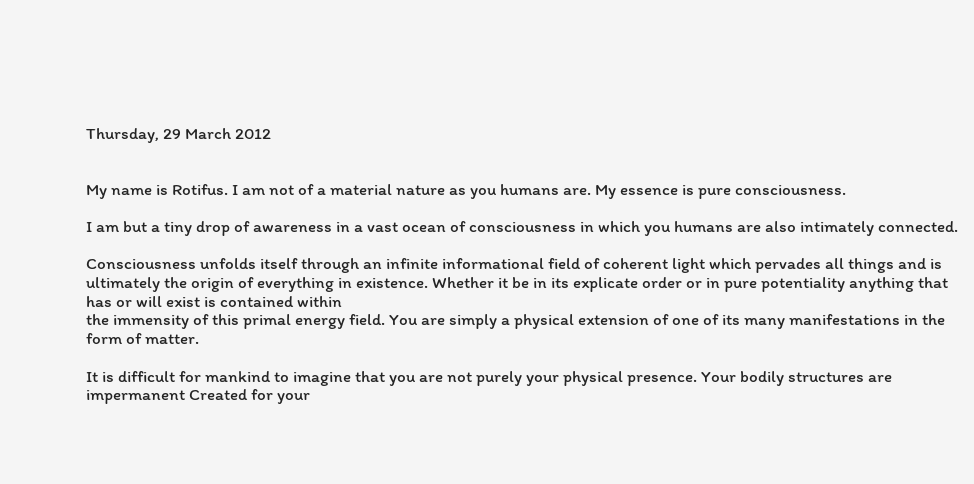Thursday, 29 March 2012


My name is Rotifus. I am not of a material nature as you humans are. My essence is pure consciousness.

I am but a tiny drop of awareness in a vast ocean of consciousness in which you humans are also intimately connected.

Consciousness unfolds itself through an infinite informational field of coherent light which pervades all things and is ultimately the origin of everything in existence. Whether it be in its explicate order or in pure potentiality anything that has or will exist is contained within
the immensity of this primal energy field. You are simply a physical extension of one of its many manifestations in the form of matter.

It is difficult for mankind to imagine that you are not purely your physical presence. Your bodily structures are impermanent Created for your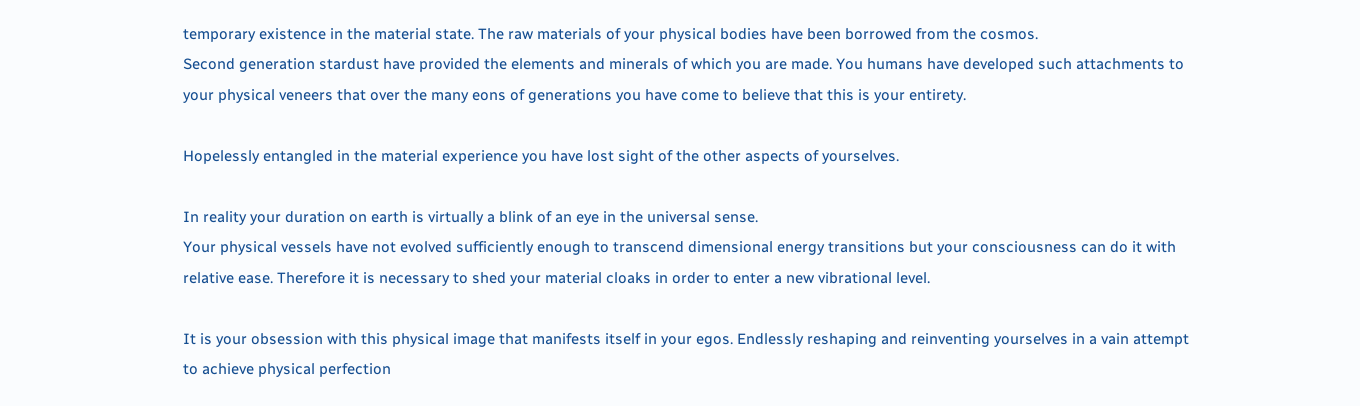temporary existence in the material state. The raw materials of your physical bodies have been borrowed from the cosmos.
Second generation stardust have provided the elements and minerals of which you are made. You humans have developed such attachments to your physical veneers that over the many eons of generations you have come to believe that this is your entirety.

Hopelessly entangled in the material experience you have lost sight of the other aspects of yourselves.

In reality your duration on earth is virtually a blink of an eye in the universal sense.
Your physical vessels have not evolved sufficiently enough to transcend dimensional energy transitions but your consciousness can do it with relative ease. Therefore it is necessary to shed your material cloaks in order to enter a new vibrational level.

It is your obsession with this physical image that manifests itself in your egos. Endlessly reshaping and reinventing yourselves in a vain attempt to achieve physical perfection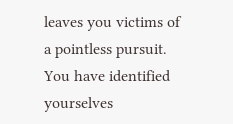leaves you victims of a pointless pursuit. You have identified yourselves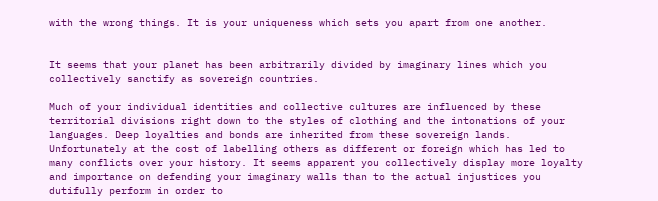with the wrong things. It is your uniqueness which sets you apart from one another.


It seems that your planet has been arbitrarily divided by imaginary lines which you collectively sanctify as sovereign countries.

Much of your individual identities and collective cultures are influenced by these territorial divisions right down to the styles of clothing and the intonations of your languages. Deep loyalties and bonds are inherited from these sovereign lands. Unfortunately at the cost of labelling others as different or foreign which has led to many conflicts over your history. It seems apparent you collectively display more loyalty  and importance on defending your imaginary walls than to the actual injustices you dutifully perform in order to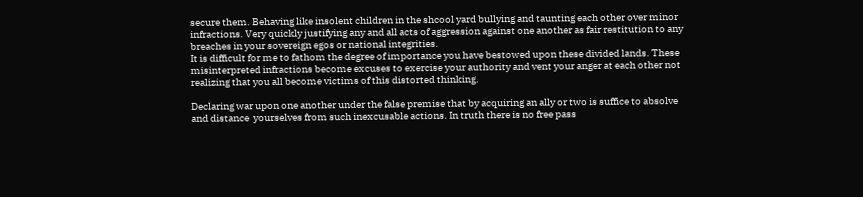secure them. Behaving like insolent children in the shcool yard bullying and taunting each other over minor infractions. Very quickly justifying any and all acts of aggression against one another as fair restitution to any breaches in your sovereign egos or national integrities.
It is difficult for me to fathom the degree of importance you have bestowed upon these divided lands. These misinterpreted infractions become excuses to exercise your authority and vent your anger at each other not realizing that you all become victims of this distorted thinking.

Declaring war upon one another under the false premise that by acquiring an ally or two is suffice to absolve and distance  yourselves from such inexcusable actions. In truth there is no free pass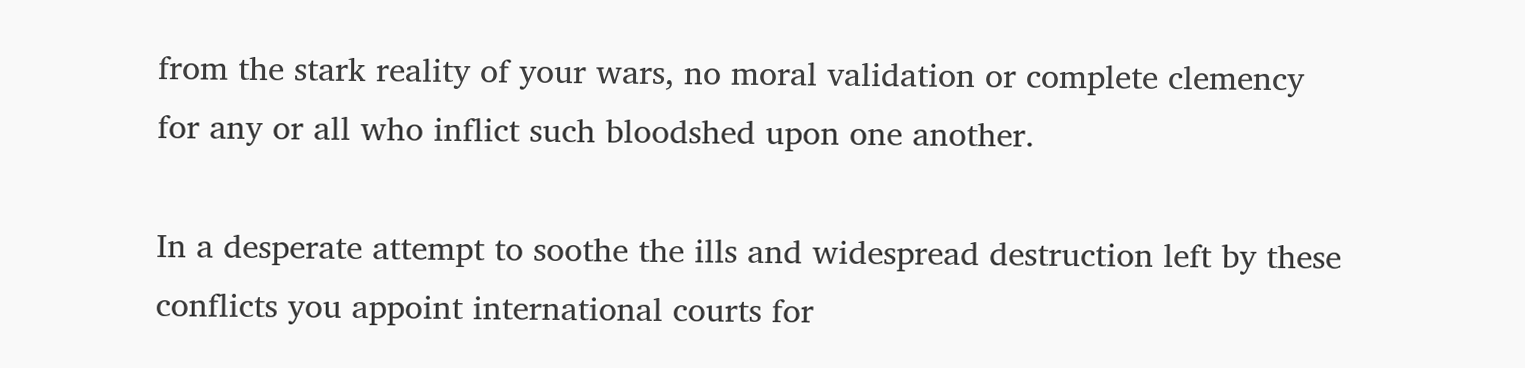from the stark reality of your wars, no moral validation or complete clemency
for any or all who inflict such bloodshed upon one another.

In a desperate attempt to soothe the ills and widespread destruction left by these conflicts you appoint international courts for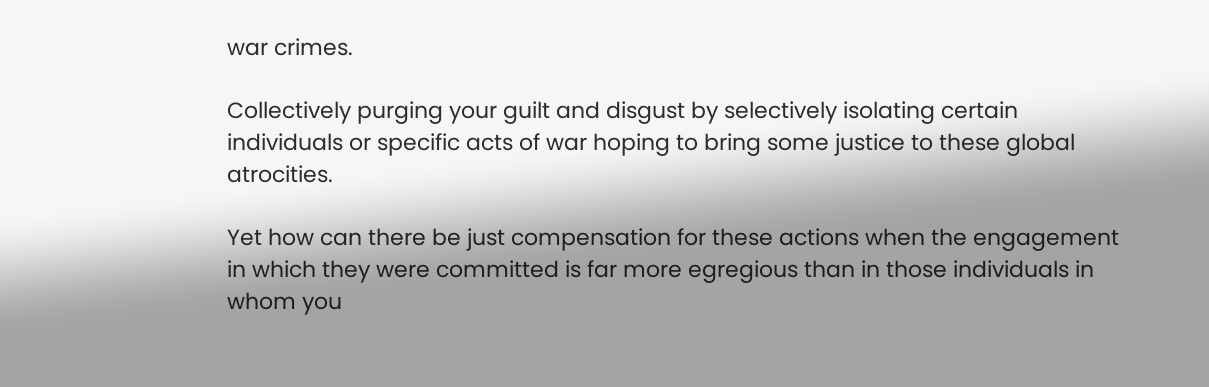war crimes.

Collectively purging your guilt and disgust by selectively isolating certain individuals or specific acts of war hoping to bring some justice to these global atrocities.

Yet how can there be just compensation for these actions when the engagement in which they were committed is far more egregious than in those individuals in whom you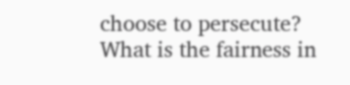choose to persecute? What is the fairness in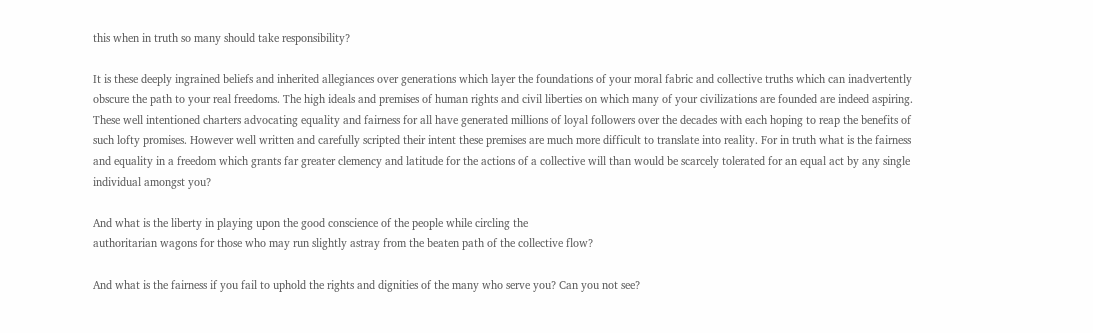this when in truth so many should take responsibility?

It is these deeply ingrained beliefs and inherited allegiances over generations which layer the foundations of your moral fabric and collective truths which can inadvertently obscure the path to your real freedoms. The high ideals and premises of human rights and civil liberties on which many of your civilizations are founded are indeed aspiring. These well intentioned charters advocating equality and fairness for all have generated millions of loyal followers over the decades with each hoping to reap the benefits of such lofty promises. However well written and carefully scripted their intent these premises are much more difficult to translate into reality. For in truth what is the fairness and equality in a freedom which grants far greater clemency and latitude for the actions of a collective will than would be scarcely tolerated for an equal act by any single individual amongst you?

And what is the liberty in playing upon the good conscience of the people while circling the
authoritarian wagons for those who may run slightly astray from the beaten path of the collective flow?

And what is the fairness if you fail to uphold the rights and dignities of the many who serve you? Can you not see?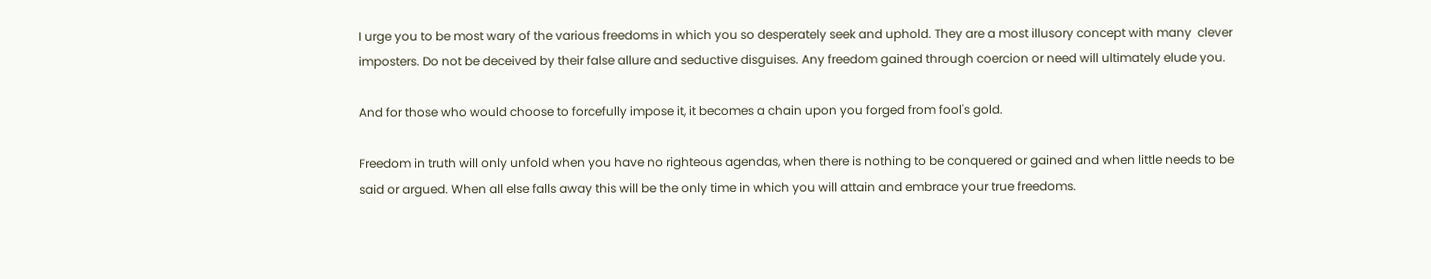I urge you to be most wary of the various freedoms in which you so desperately seek and uphold. They are a most illusory concept with many  clever imposters. Do not be deceived by their false allure and seductive disguises. Any freedom gained through coercion or need will ultimately elude you.

And for those who would choose to forcefully impose it, it becomes a chain upon you forged from fool's gold.

Freedom in truth will only unfold when you have no righteous agendas, when there is nothing to be conquered or gained and when little needs to be said or argued. When all else falls away this will be the only time in which you will attain and embrace your true freedoms.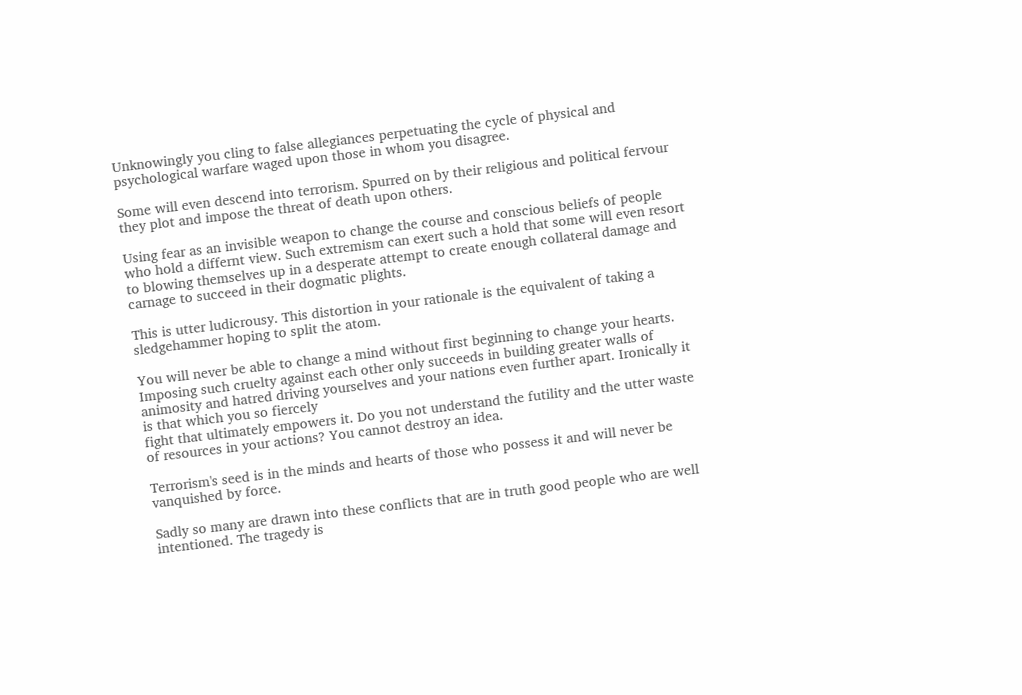Unknowingly you cling to false allegiances perpetuating the cycle of physical and  psychological warfare waged upon those in whom you disagree.

Some will even descend into terrorism. Spurred on by their religious and political fervour they plot and impose the threat of death upon others.

Using fear as an invisible weapon to change the course and conscious beliefs of people who hold a differnt view. Such extremism can exert such a hold that some will even resort to blowing themselves up in a desperate attempt to create enough collateral damage and carnage to succeed in their dogmatic plights.

This is utter ludicrousy. This distortion in your rationale is the equivalent of taking a sledgehammer hoping to split the atom.

You will never be able to change a mind without first beginning to change your hearts. Imposing such cruelty against each other only succeeds in building greater walls of animosity and hatred driving yourselves and your nations even further apart. Ironically it is that which you so fiercely
fight that ultimately empowers it. Do you not understand the futility and the utter waste of resources in your actions? You cannot destroy an idea.

Terrorism's seed is in the minds and hearts of those who possess it and will never be vanquished by force.

Sadly so many are drawn into these conflicts that are in truth good people who are well intentioned. The tragedy is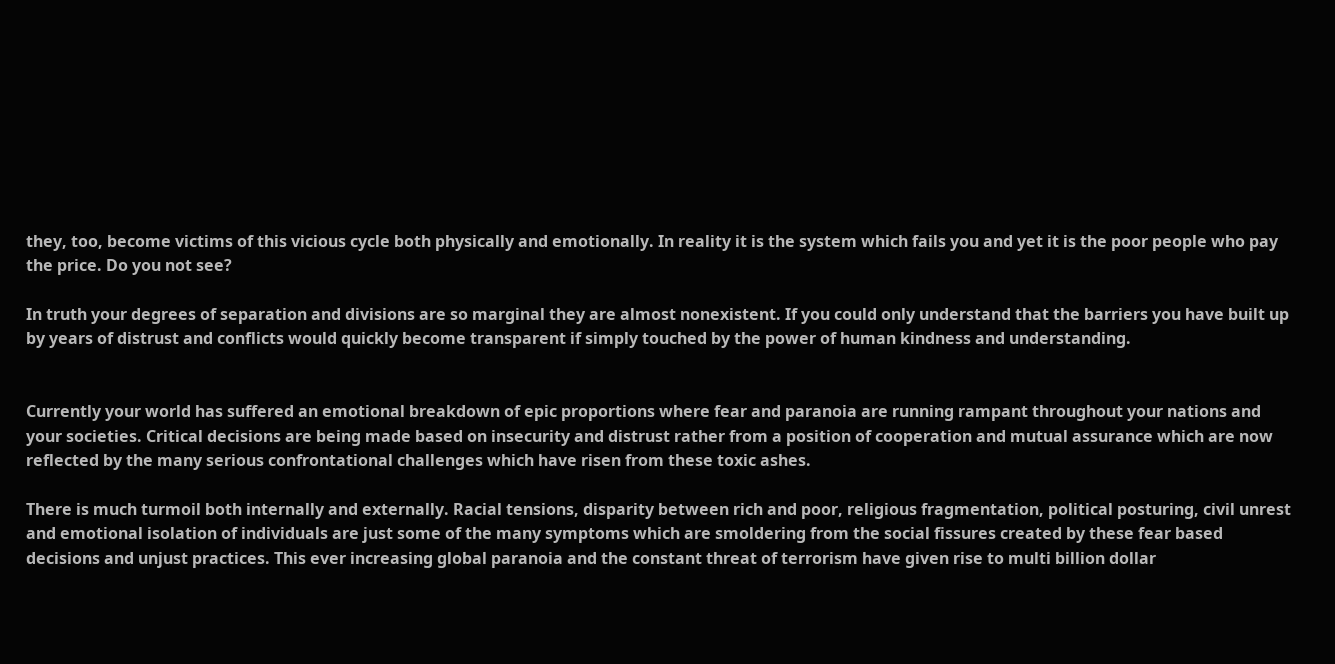they, too, become victims of this vicious cycle both physically and emotionally. In reality it is the system which fails you and yet it is the poor people who pay the price. Do you not see?

In truth your degrees of separation and divisions are so marginal they are almost nonexistent. If you could only understand that the barriers you have built up by years of distrust and conflicts would quickly become transparent if simply touched by the power of human kindness and understanding.


Currently your world has suffered an emotional breakdown of epic proportions where fear and paranoia are running rampant throughout your nations and your societies. Critical decisions are being made based on insecurity and distrust rather from a position of cooperation and mutual assurance which are now reflected by the many serious confrontational challenges which have risen from these toxic ashes.

There is much turmoil both internally and externally. Racial tensions, disparity between rich and poor, religious fragmentation, political posturing, civil unrest and emotional isolation of individuals are just some of the many symptoms which are smoldering from the social fissures created by these fear based decisions and unjust practices. This ever increasing global paranoia and the constant threat of terrorism have given rise to multi billion dollar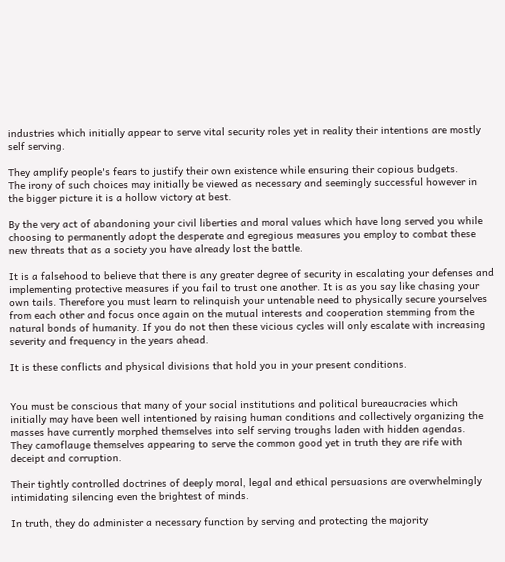industries which initially appear to serve vital security roles yet in reality their intentions are mostly self serving.

They amplify people's fears to justify their own existence while ensuring their copious budgets.
The irony of such choices may initially be viewed as necessary and seemingly successful however in the bigger picture it is a hollow victory at best.

By the very act of abandoning your civil liberties and moral values which have long served you while choosing to permanently adopt the desperate and egregious measures you employ to combat these new threats that as a society you have already lost the battle.

It is a falsehood to believe that there is any greater degree of security in escalating your defenses and implementing protective measures if you fail to trust one another. It is as you say like chasing your own tails. Therefore you must learn to relinquish your untenable need to physically secure yourselves from each other and focus once again on the mutual interests and cooperation stemming from the natural bonds of humanity. If you do not then these vicious cycles will only escalate with increasing severity and frequency in the years ahead.

It is these conflicts and physical divisions that hold you in your present conditions.


You must be conscious that many of your social institutions and political bureaucracies which initially may have been well intentioned by raising human conditions and collectively organizing the masses have currently morphed themselves into self serving troughs laden with hidden agendas.
They camoflauge themselves appearing to serve the common good yet in truth they are rife with deceipt and corruption.

Their tightly controlled doctrines of deeply moral, legal and ethical persuasions are overwhelmingly intimidating silencing even the brightest of minds.

In truth, they do administer a necessary function by serving and protecting the majority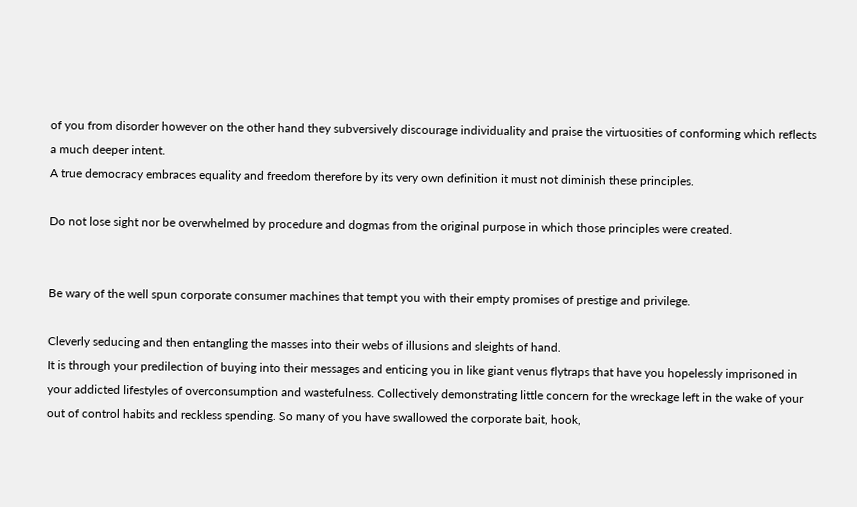of you from disorder however on the other hand they subversively discourage individuality and praise the virtuosities of conforming which reflects a much deeper intent.
A true democracy embraces equality and freedom therefore by its very own definition it must not diminish these principles.

Do not lose sight nor be overwhelmed by procedure and dogmas from the original purpose in which those principles were created.


Be wary of the well spun corporate consumer machines that tempt you with their empty promises of prestige and privilege.

Cleverly seducing and then entangling the masses into their webs of illusions and sleights of hand.
It is through your predilection of buying into their messages and enticing you in like giant venus flytraps that have you hopelessly imprisoned in your addicted lifestyles of overconsumption and wastefulness. Collectively demonstrating little concern for the wreckage left in the wake of your out of control habits and reckless spending. So many of you have swallowed the corporate bait, hook,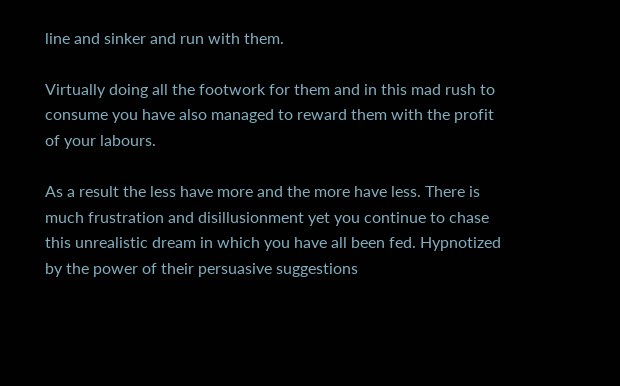line and sinker and run with them.

Virtually doing all the footwork for them and in this mad rush to consume you have also managed to reward them with the profit of your labours.

As a result the less have more and the more have less. There is much frustration and disillusionment yet you continue to chase this unrealistic dream in which you have all been fed. Hypnotized by the power of their persuasive suggestions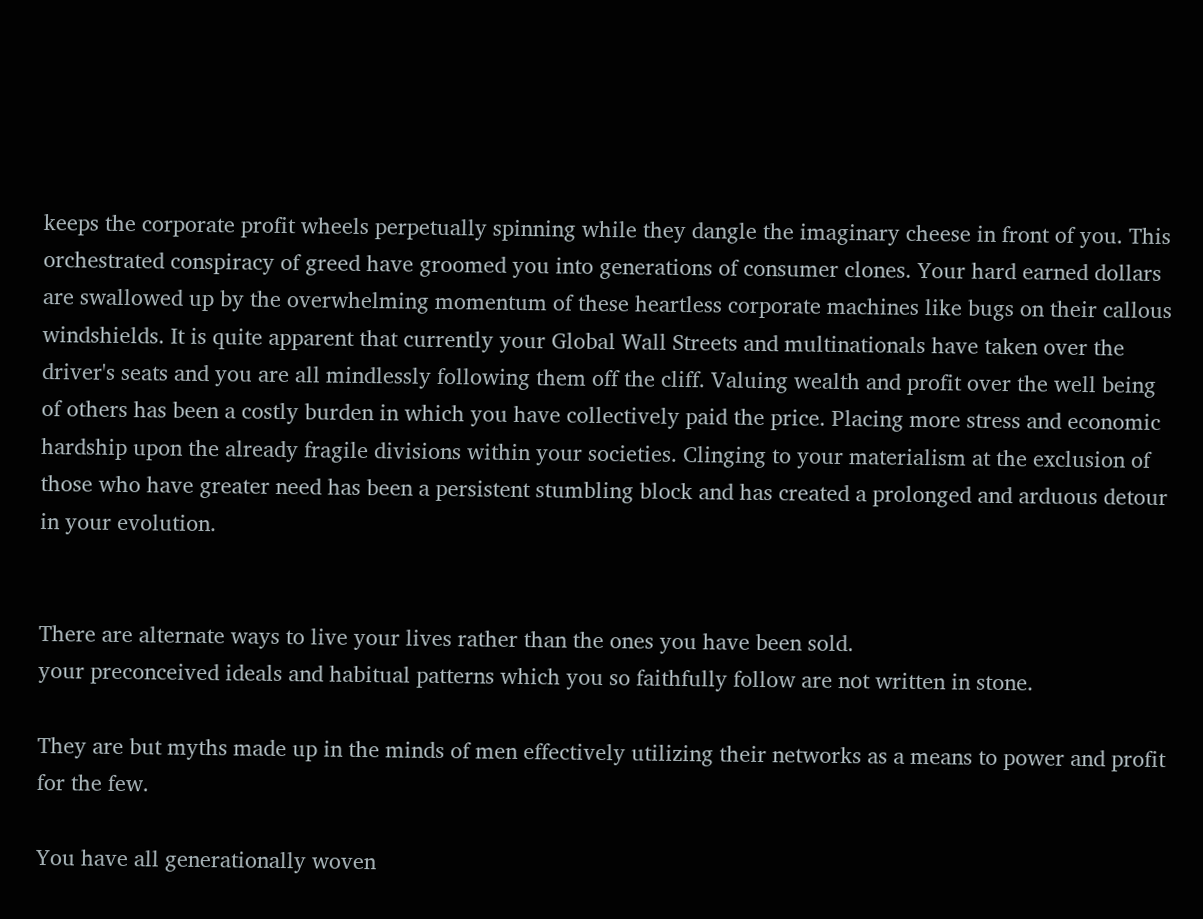keeps the corporate profit wheels perpetually spinning while they dangle the imaginary cheese in front of you. This orchestrated conspiracy of greed have groomed you into generations of consumer clones. Your hard earned dollars are swallowed up by the overwhelming momentum of these heartless corporate machines like bugs on their callous windshields. It is quite apparent that currently your Global Wall Streets and multinationals have taken over the driver's seats and you are all mindlessly following them off the cliff. Valuing wealth and profit over the well being of others has been a costly burden in which you have collectively paid the price. Placing more stress and economic hardship upon the already fragile divisions within your societies. Clinging to your materialism at the exclusion of those who have greater need has been a persistent stumbling block and has created a prolonged and arduous detour in your evolution.


There are alternate ways to live your lives rather than the ones you have been sold.
your preconceived ideals and habitual patterns which you so faithfully follow are not written in stone.

They are but myths made up in the minds of men effectively utilizing their networks as a means to power and profit for the few.

You have all generationally woven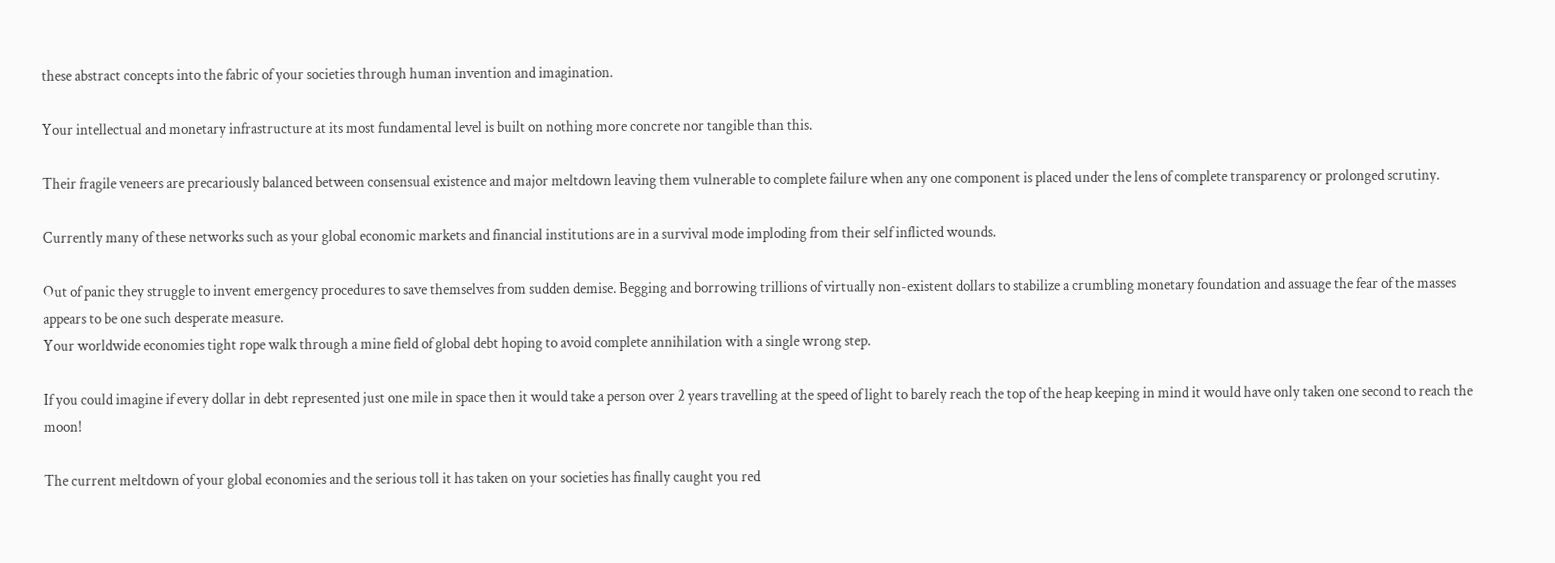these abstract concepts into the fabric of your societies through human invention and imagination.

Your intellectual and monetary infrastructure at its most fundamental level is built on nothing more concrete nor tangible than this.

Their fragile veneers are precariously balanced between consensual existence and major meltdown leaving them vulnerable to complete failure when any one component is placed under the lens of complete transparency or prolonged scrutiny.

Currently many of these networks such as your global economic markets and financial institutions are in a survival mode imploding from their self inflicted wounds.

Out of panic they struggle to invent emergency procedures to save themselves from sudden demise. Begging and borrowing trillions of virtually non-existent dollars to stabilize a crumbling monetary foundation and assuage the fear of the masses appears to be one such desperate measure.
Your worldwide economies tight rope walk through a mine field of global debt hoping to avoid complete annihilation with a single wrong step.

If you could imagine if every dollar in debt represented just one mile in space then it would take a person over 2 years travelling at the speed of light to barely reach the top of the heap keeping in mind it would have only taken one second to reach the moon!

The current meltdown of your global economies and the serious toll it has taken on your societies has finally caught you red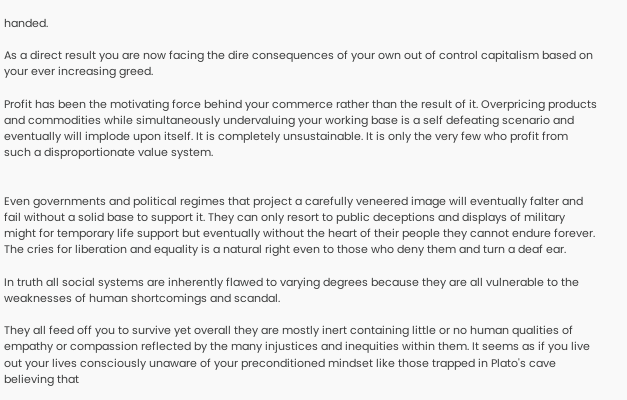handed.

As a direct result you are now facing the dire consequences of your own out of control capitalism based on your ever increasing greed.

Profit has been the motivating force behind your commerce rather than the result of it. Overpricing products and commodities while simultaneously undervaluing your working base is a self defeating scenario and eventually will implode upon itself. It is completely unsustainable. It is only the very few who profit from such a disproportionate value system.


Even governments and political regimes that project a carefully veneered image will eventually falter and fail without a solid base to support it. They can only resort to public deceptions and displays of military might for temporary life support but eventually without the heart of their people they cannot endure forever. The cries for liberation and equality is a natural right even to those who deny them and turn a deaf ear.

In truth all social systems are inherently flawed to varying degrees because they are all vulnerable to the weaknesses of human shortcomings and scandal.

They all feed off you to survive yet overall they are mostly inert containing little or no human qualities of empathy or compassion reflected by the many injustices and inequities within them. It seems as if you live out your lives consciously unaware of your preconditioned mindset like those trapped in Plato's cave believing that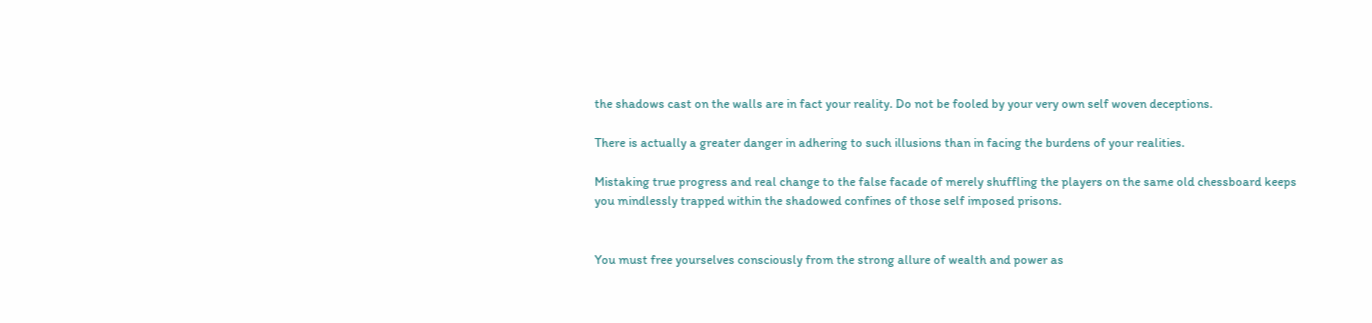the shadows cast on the walls are in fact your reality. Do not be fooled by your very own self woven deceptions.

There is actually a greater danger in adhering to such illusions than in facing the burdens of your realities.

Mistaking true progress and real change to the false facade of merely shuffling the players on the same old chessboard keeps you mindlessly trapped within the shadowed confines of those self imposed prisons.


You must free yourselves consciously from the strong allure of wealth and power as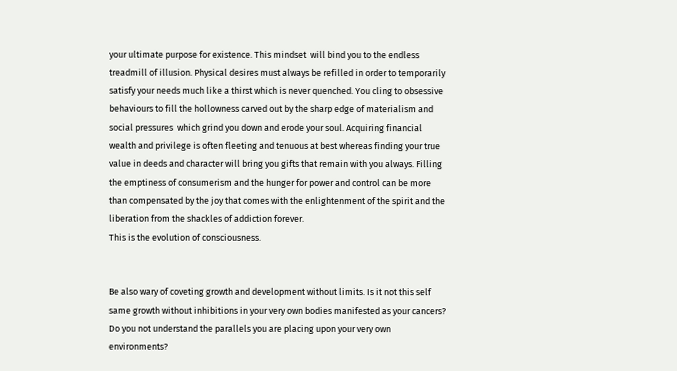your ultimate purpose for existence. This mindset  will bind you to the endless treadmill of illusion. Physical desires must always be refilled in order to temporarily satisfy your needs much like a thirst which is never quenched. You cling to obsessive behaviours to fill the hollowness carved out by the sharp edge of materialism and social pressures  which grind you down and erode your soul. Acquiring financial wealth and privilege is often fleeting and tenuous at best whereas finding your true value in deeds and character will bring you gifts that remain with you always. Filling the emptiness of consumerism and the hunger for power and control can be more than compensated by the joy that comes with the enlightenment of the spirit and the liberation from the shackles of addiction forever.
This is the evolution of consciousness.


Be also wary of coveting growth and development without limits. Is it not this self same growth without inhibitions in your very own bodies manifested as your cancers? Do you not understand the parallels you are placing upon your very own environments?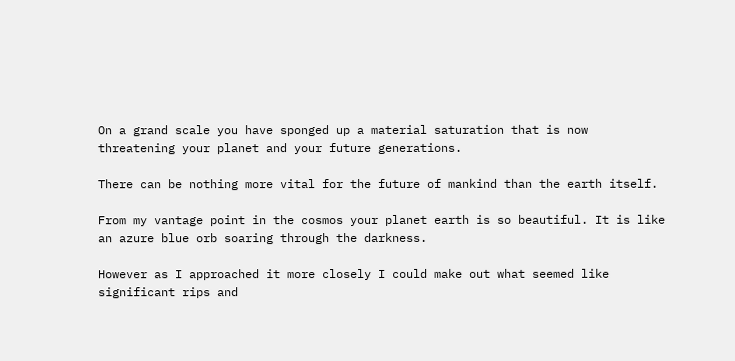On a grand scale you have sponged up a material saturation that is now threatening your planet and your future generations.

There can be nothing more vital for the future of mankind than the earth itself.

From my vantage point in the cosmos your planet earth is so beautiful. It is like an azure blue orb soaring through the darkness.

However as I approached it more closely I could make out what seemed like significant rips and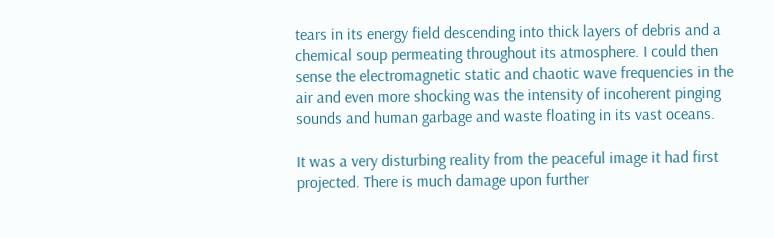tears in its energy field descending into thick layers of debris and a chemical soup permeating throughout its atmosphere. I could then sense the electromagnetic static and chaotic wave frequencies in the air and even more shocking was the intensity of incoherent pinging sounds and human garbage and waste floating in its vast oceans.

It was a very disturbing reality from the peaceful image it had first projected. There is much damage upon further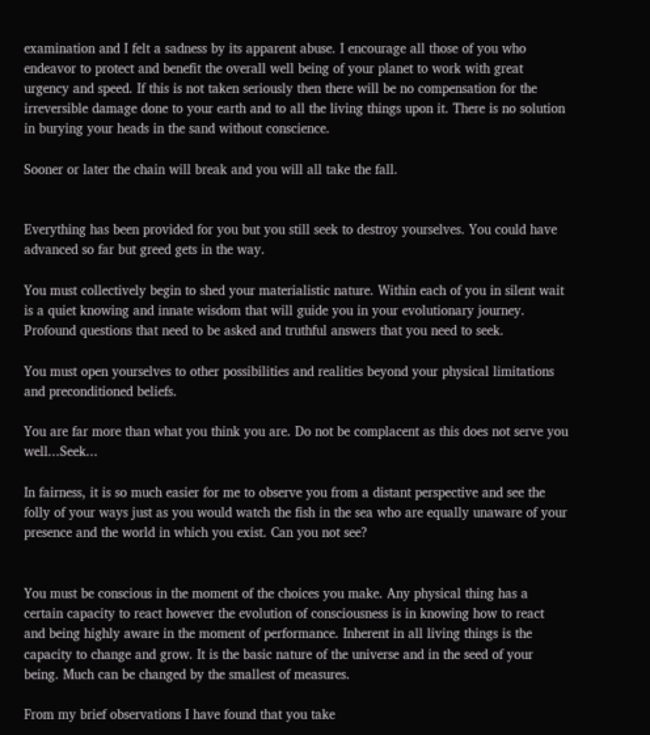examination and I felt a sadness by its apparent abuse. I encourage all those of you who endeavor to protect and benefit the overall well being of your planet to work with great urgency and speed. If this is not taken seriously then there will be no compensation for the irreversible damage done to your earth and to all the living things upon it. There is no solution in burying your heads in the sand without conscience.

Sooner or later the chain will break and you will all take the fall.


Everything has been provided for you but you still seek to destroy yourselves. You could have advanced so far but greed gets in the way.

You must collectively begin to shed your materialistic nature. Within each of you in silent wait is a quiet knowing and innate wisdom that will guide you in your evolutionary journey. Profound questions that need to be asked and truthful answers that you need to seek.

You must open yourselves to other possibilities and realities beyond your physical limitations and preconditioned beliefs.

You are far more than what you think you are. Do not be complacent as this does not serve you well...Seek...

In fairness, it is so much easier for me to observe you from a distant perspective and see the folly of your ways just as you would watch the fish in the sea who are equally unaware of your presence and the world in which you exist. Can you not see?


You must be conscious in the moment of the choices you make. Any physical thing has a certain capacity to react however the evolution of consciousness is in knowing how to react and being highly aware in the moment of performance. Inherent in all living things is the capacity to change and grow. It is the basic nature of the universe and in the seed of your being. Much can be changed by the smallest of measures.

From my brief observations I have found that you take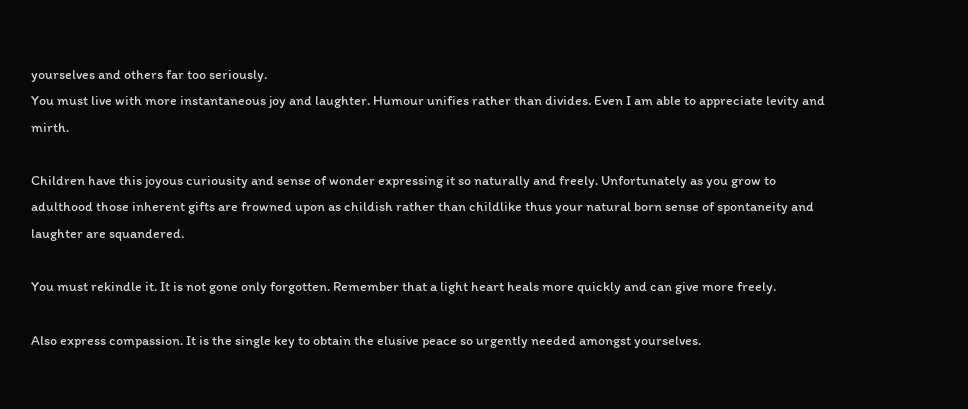yourselves and others far too seriously.
You must live with more instantaneous joy and laughter. Humour unifies rather than divides. Even I am able to appreciate levity and mirth.

Children have this joyous curiousity and sense of wonder expressing it so naturally and freely. Unfortunately as you grow to adulthood those inherent gifts are frowned upon as childish rather than childlike thus your natural born sense of spontaneity and laughter are squandered.

You must rekindle it. It is not gone only forgotten. Remember that a light heart heals more quickly and can give more freely.

Also express compassion. It is the single key to obtain the elusive peace so urgently needed amongst yourselves.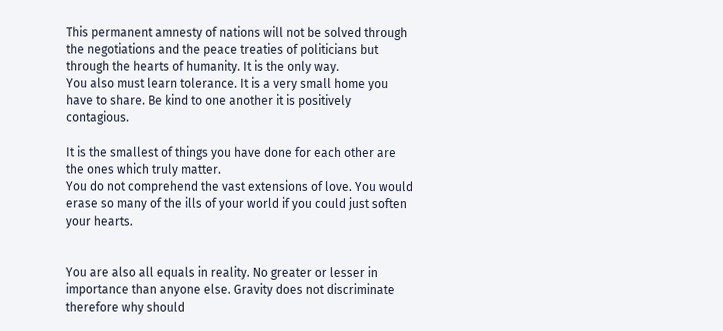This permanent amnesty of nations will not be solved through the negotiations and the peace treaties of politicians but through the hearts of humanity. It is the only way.
You also must learn tolerance. It is a very small home you have to share. Be kind to one another it is positively contagious.

It is the smallest of things you have done for each other are the ones which truly matter.
You do not comprehend the vast extensions of love. You would erase so many of the ills of your world if you could just soften your hearts.


You are also all equals in reality. No greater or lesser in importance than anyone else. Gravity does not discriminate therefore why should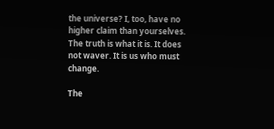the universe? I, too, have no higher claim than yourselves. The truth is what it is. It does not waver. It is us who must change.

The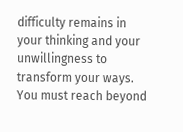difficulty remains in your thinking and your unwillingness to transform your ways.
You must reach beyond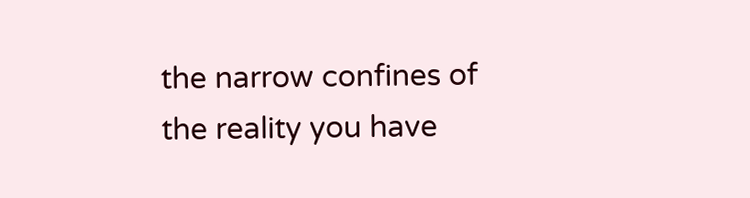the narrow confines of the reality you have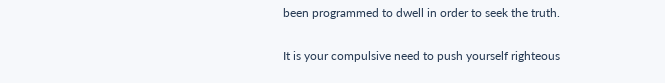been programmed to dwell in order to seek the truth.

It is your compulsive need to push yourself righteous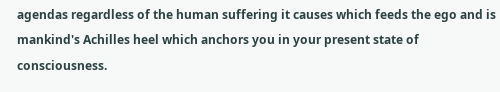agendas regardless of the human suffering it causes which feeds the ego and is mankind's Achilles heel which anchors you in your present state of consciousness.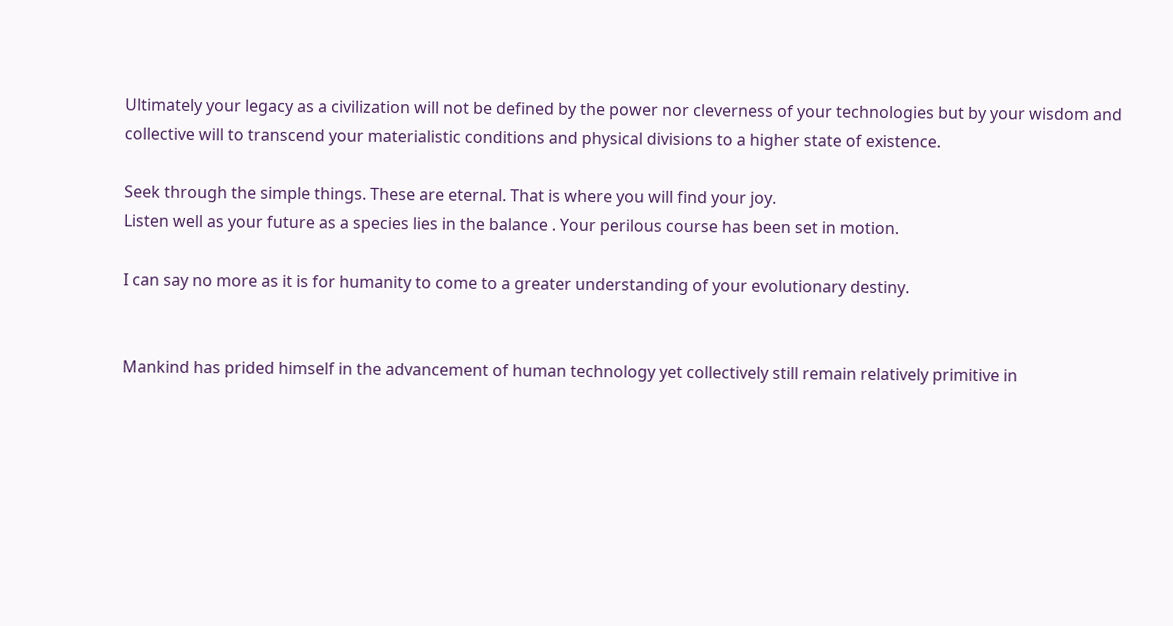Ultimately your legacy as a civilization will not be defined by the power nor cleverness of your technologies but by your wisdom and collective will to transcend your materialistic conditions and physical divisions to a higher state of existence.

Seek through the simple things. These are eternal. That is where you will find your joy.
Listen well as your future as a species lies in the balance . Your perilous course has been set in motion.

I can say no more as it is for humanity to come to a greater understanding of your evolutionary destiny.


Mankind has prided himself in the advancement of human technology yet collectively still remain relatively primitive in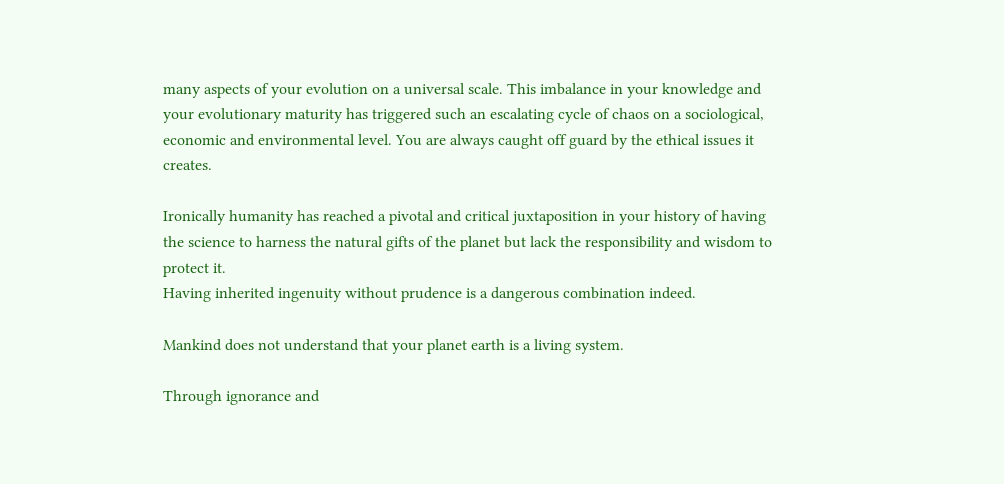many aspects of your evolution on a universal scale. This imbalance in your knowledge and your evolutionary maturity has triggered such an escalating cycle of chaos on a sociological, economic and environmental level. You are always caught off guard by the ethical issues it creates.

Ironically humanity has reached a pivotal and critical juxtaposition in your history of having the science to harness the natural gifts of the planet but lack the responsibility and wisdom to protect it.
Having inherited ingenuity without prudence is a dangerous combination indeed.

Mankind does not understand that your planet earth is a living system.

Through ignorance and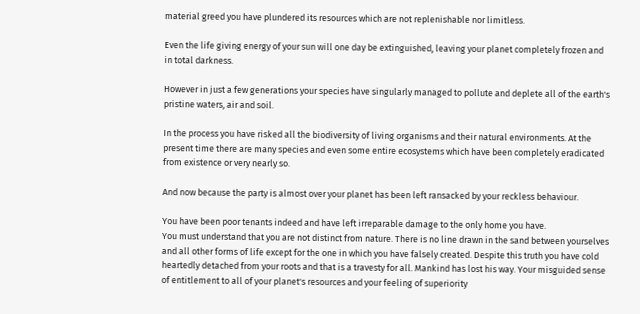material greed you have plundered its resources which are not replenishable nor limitless.

Even the life giving energy of your sun will one day be extinguished, leaving your planet completely frozen and in total darkness.

However in just a few generations your species have singularly managed to pollute and deplete all of the earth's pristine waters, air and soil.

In the process you have risked all the biodiversity of living organisms and their natural environments. At the present time there are many species and even some entire ecosystems which have been completely eradicated from existence or very nearly so.

And now because the party is almost over your planet has been left ransacked by your reckless behaviour.

You have been poor tenants indeed and have left irreparable damage to the only home you have.
You must understand that you are not distinct from nature. There is no line drawn in the sand between yourselves and all other forms of life except for the one in which you have falsely created. Despite this truth you have cold heartedly detached from your roots and that is a travesty for all. Mankind has lost his way. Your misguided sense of entitlement to all of your planet's resources and your feeling of superiority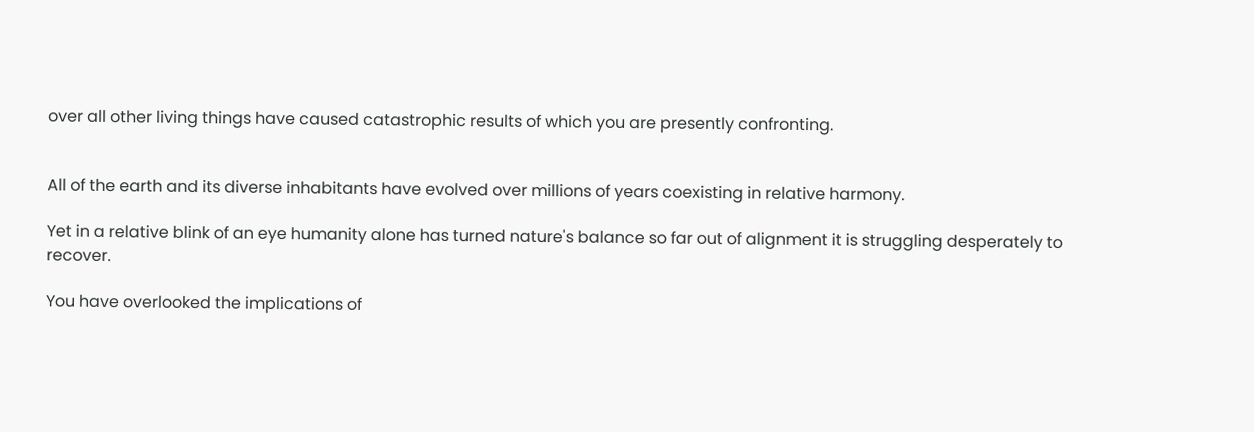over all other living things have caused catastrophic results of which you are presently confronting.


All of the earth and its diverse inhabitants have evolved over millions of years coexisting in relative harmony.

Yet in a relative blink of an eye humanity alone has turned nature's balance so far out of alignment it is struggling desperately to recover.

You have overlooked the implications of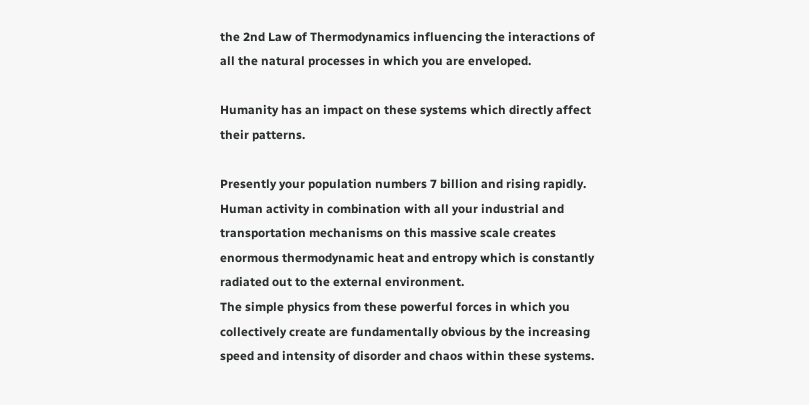the 2nd Law of Thermodynamics influencing the interactions of all the natural processes in which you are enveloped.

Humanity has an impact on these systems which directly affect their patterns.

Presently your population numbers 7 billion and rising rapidly. Human activity in combination with all your industrial and transportation mechanisms on this massive scale creates enormous thermodynamic heat and entropy which is constantly radiated out to the external environment.
The simple physics from these powerful forces in which you collectively create are fundamentally obvious by the increasing speed and intensity of disorder and chaos within these systems.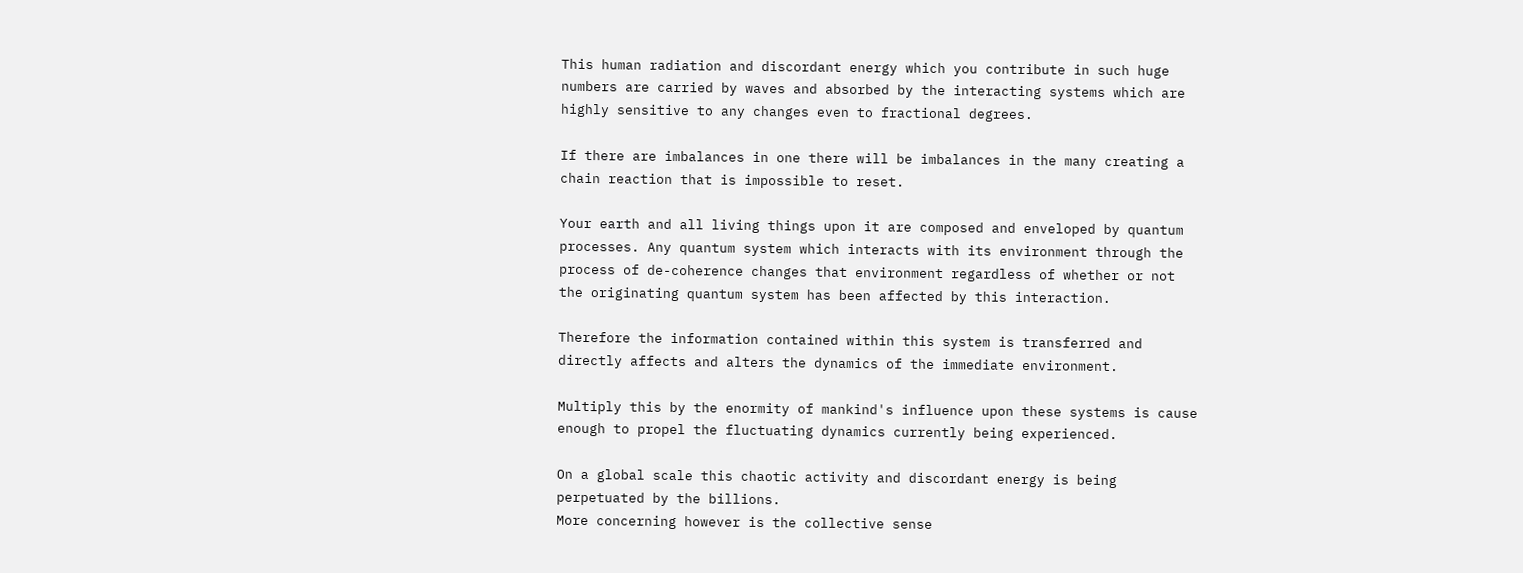This human radiation and discordant energy which you contribute in such huge numbers are carried by waves and absorbed by the interacting systems which are highly sensitive to any changes even to fractional degrees.

If there are imbalances in one there will be imbalances in the many creating a chain reaction that is impossible to reset.

Your earth and all living things upon it are composed and enveloped by quantum processes. Any quantum system which interacts with its environment through the process of de-coherence changes that environment regardless of whether or not the originating quantum system has been affected by this interaction.

Therefore the information contained within this system is transferred and directly affects and alters the dynamics of the immediate environment.

Multiply this by the enormity of mankind's influence upon these systems is cause enough to propel the fluctuating dynamics currently being experienced.

On a global scale this chaotic activity and discordant energy is being perpetuated by the billions.
More concerning however is the collective sense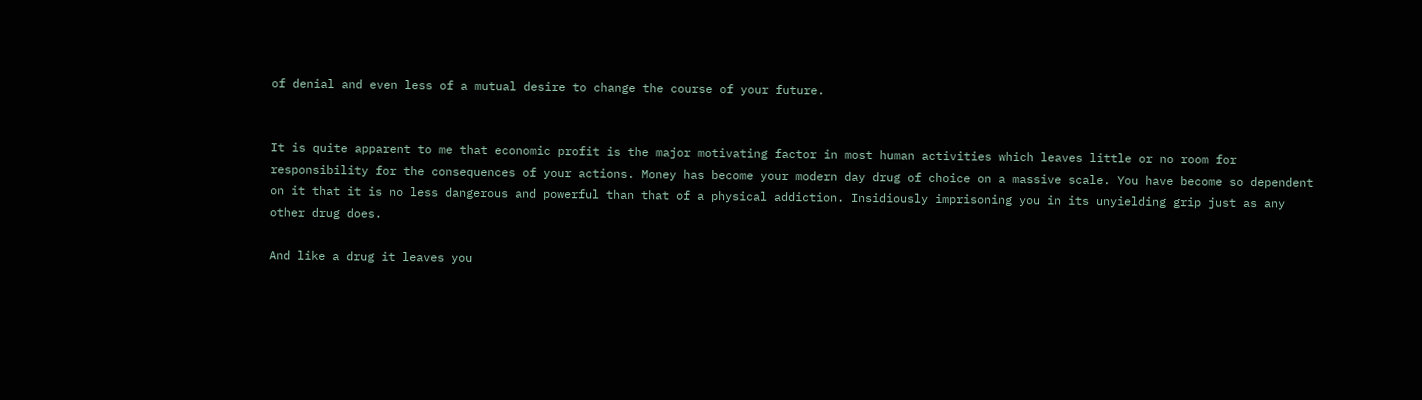of denial and even less of a mutual desire to change the course of your future.


It is quite apparent to me that economic profit is the major motivating factor in most human activities which leaves little or no room for responsibility for the consequences of your actions. Money has become your modern day drug of choice on a massive scale. You have become so dependent on it that it is no less dangerous and powerful than that of a physical addiction. Insidiously imprisoning you in its unyielding grip just as any other drug does.

And like a drug it leaves you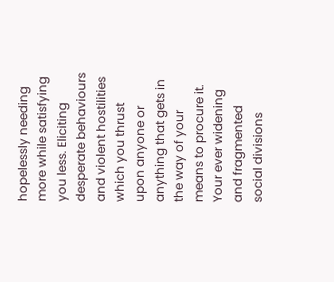hopelessly needing more while satisfying you less. Eliciting desperate behaviours and violent hostilities which you thrust upon anyone or anything that gets in the way of your means to procure it. Your ever widening and fragmented social divisions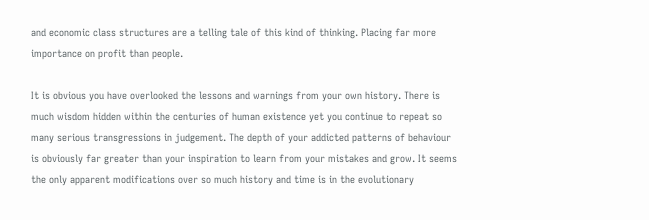and economic class structures are a telling tale of this kind of thinking. Placing far more importance on profit than people.

It is obvious you have overlooked the lessons and warnings from your own history. There is much wisdom hidden within the centuries of human existence yet you continue to repeat so many serious transgressions in judgement. The depth of your addicted patterns of behaviour is obviously far greater than your inspiration to learn from your mistakes and grow. It seems the only apparent modifications over so much history and time is in the evolutionary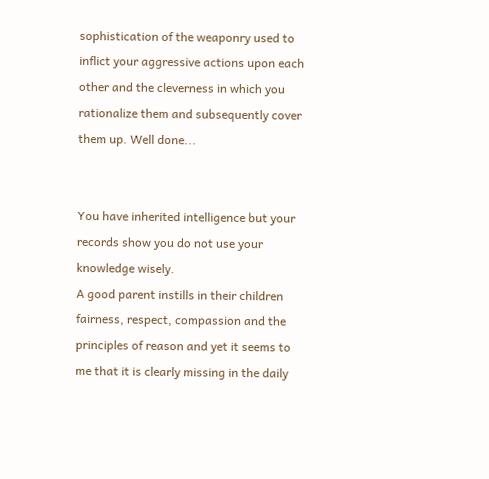sophistication of the weaponry used to inflict your aggressive actions upon each other and the cleverness in which you rationalize them and subsequently cover them up. Well done...


You have inherited intelligence but your records show you do not use your knowledge wisely.
A good parent instills in their children fairness, respect, compassion and the principles of reason and yet it seems to me that it is clearly missing in the daily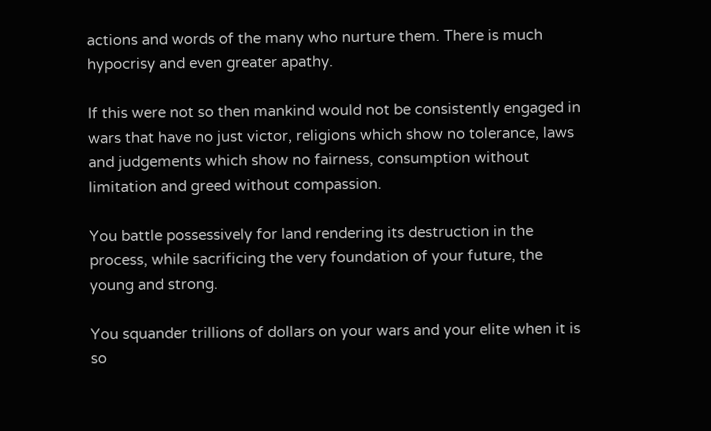actions and words of the many who nurture them. There is much hypocrisy and even greater apathy.

If this were not so then mankind would not be consistently engaged in wars that have no just victor, religions which show no tolerance, laws and judgements which show no fairness, consumption without limitation and greed without compassion.

You battle possessively for land rendering its destruction in the process, while sacrificing the very foundation of your future, the young and strong.

You squander trillions of dollars on your wars and your elite when it is so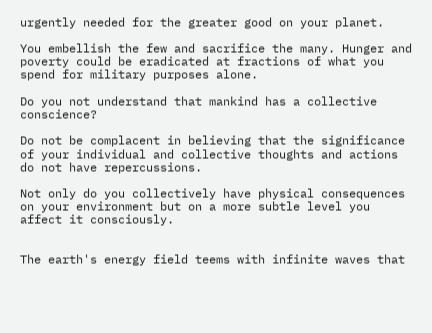urgently needed for the greater good on your planet.

You embellish the few and sacrifice the many. Hunger and poverty could be eradicated at fractions of what you spend for military purposes alone.

Do you not understand that mankind has a collective conscience?

Do not be complacent in believing that the significance of your individual and collective thoughts and actions do not have repercussions.

Not only do you collectively have physical consequences on your environment but on a more subtle level you affect it consciously.


The earth's energy field teems with infinite waves that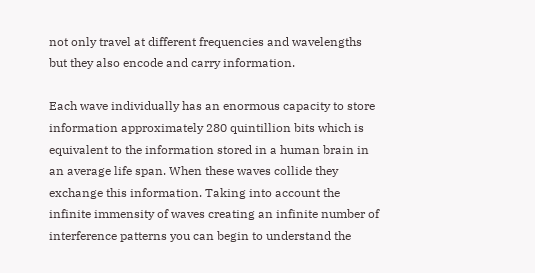not only travel at different frequencies and wavelengths but they also encode and carry information.

Each wave individually has an enormous capacity to store information approximately 280 quintillion bits which is equivalent to the information stored in a human brain in an average life span. When these waves collide they exchange this information. Taking into account the infinite immensity of waves creating an infinite number of interference patterns you can begin to understand the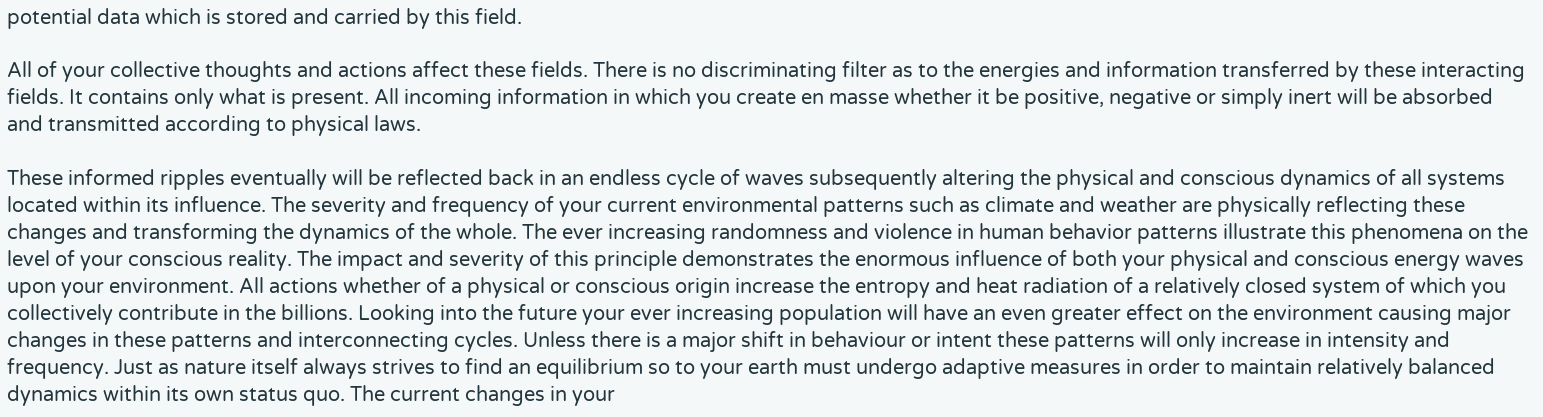potential data which is stored and carried by this field.

All of your collective thoughts and actions affect these fields. There is no discriminating filter as to the energies and information transferred by these interacting fields. It contains only what is present. All incoming information in which you create en masse whether it be positive, negative or simply inert will be absorbed and transmitted according to physical laws.

These informed ripples eventually will be reflected back in an endless cycle of waves subsequently altering the physical and conscious dynamics of all systems located within its influence. The severity and frequency of your current environmental patterns such as climate and weather are physically reflecting these changes and transforming the dynamics of the whole. The ever increasing randomness and violence in human behavior patterns illustrate this phenomena on the level of your conscious reality. The impact and severity of this principle demonstrates the enormous influence of both your physical and conscious energy waves upon your environment. All actions whether of a physical or conscious origin increase the entropy and heat radiation of a relatively closed system of which you collectively contribute in the billions. Looking into the future your ever increasing population will have an even greater effect on the environment causing major changes in these patterns and interconnecting cycles. Unless there is a major shift in behaviour or intent these patterns will only increase in intensity and frequency. Just as nature itself always strives to find an equilibrium so to your earth must undergo adaptive measures in order to maintain relatively balanced dynamics within its own status quo. The current changes in your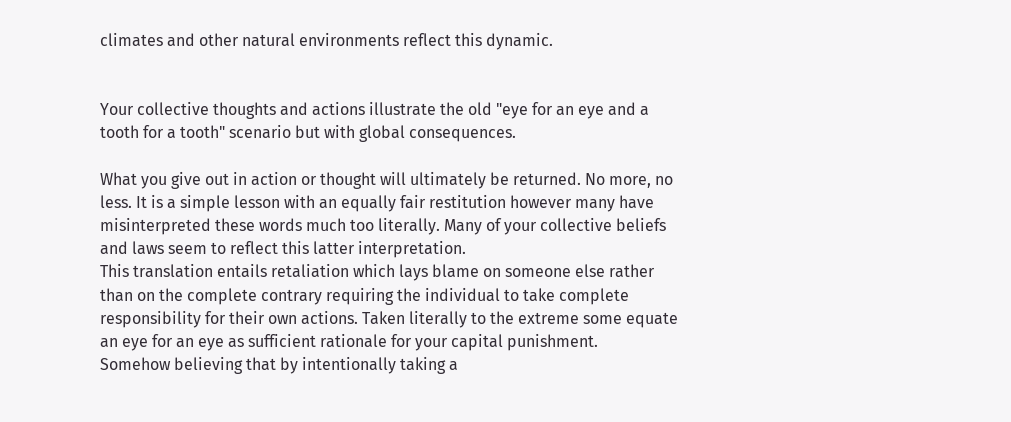climates and other natural environments reflect this dynamic.


Your collective thoughts and actions illustrate the old "eye for an eye and a tooth for a tooth" scenario but with global consequences.

What you give out in action or thought will ultimately be returned. No more, no less. It is a simple lesson with an equally fair restitution however many have misinterpreted these words much too literally. Many of your collective beliefs and laws seem to reflect this latter interpretation.
This translation entails retaliation which lays blame on someone else rather than on the complete contrary requiring the individual to take complete responsibility for their own actions. Taken literally to the extreme some equate an eye for an eye as sufficient rationale for your capital punishment.
Somehow believing that by intentionally taking a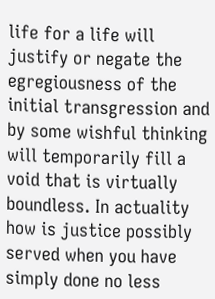life for a life will justify or negate the egregiousness of the initial transgression and by some wishful thinking will temporarily fill a void that is virtually boundless. In actuality how is justice possibly served when you have simply done no less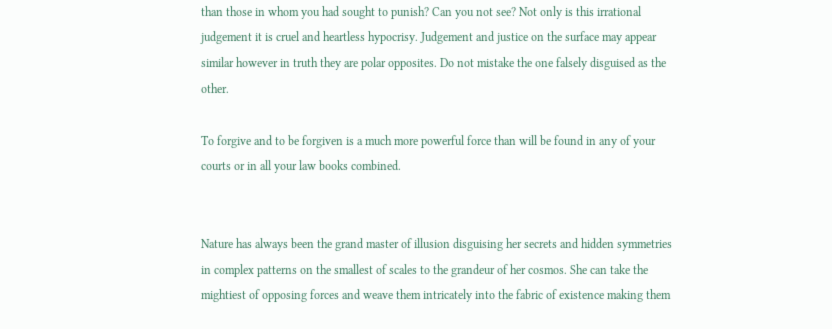than those in whom you had sought to punish? Can you not see? Not only is this irrational judgement it is cruel and heartless hypocrisy. Judgement and justice on the surface may appear similar however in truth they are polar opposites. Do not mistake the one falsely disguised as the other.

To forgive and to be forgiven is a much more powerful force than will be found in any of your courts or in all your law books combined.


Nature has always been the grand master of illusion disguising her secrets and hidden symmetries in complex patterns on the smallest of scales to the grandeur of her cosmos. She can take the mightiest of opposing forces and weave them intricately into the fabric of existence making them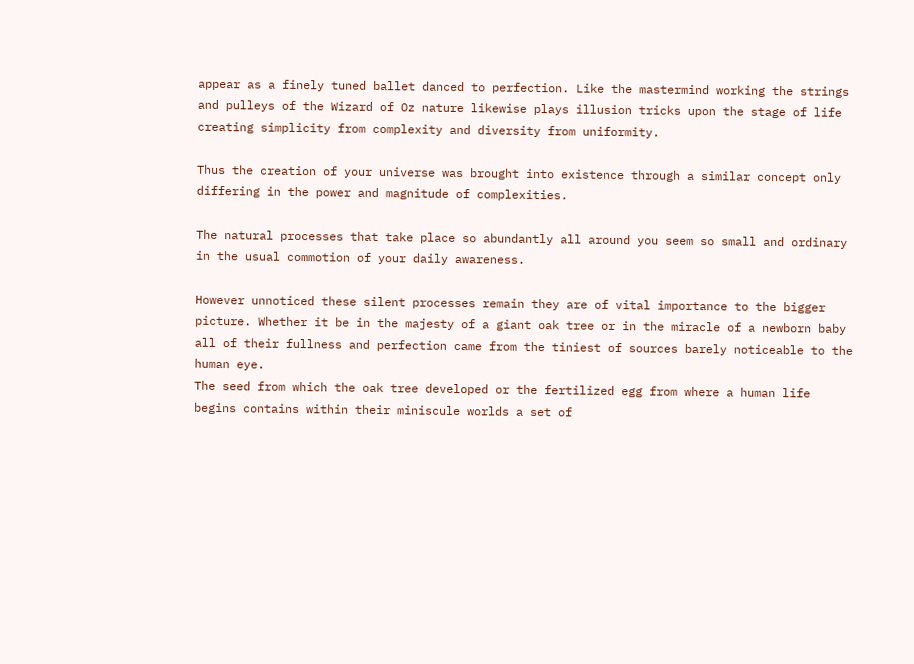appear as a finely tuned ballet danced to perfection. Like the mastermind working the strings and pulleys of the Wizard of Oz nature likewise plays illusion tricks upon the stage of life creating simplicity from complexity and diversity from uniformity.

Thus the creation of your universe was brought into existence through a similar concept only differing in the power and magnitude of complexities.

The natural processes that take place so abundantly all around you seem so small and ordinary in the usual commotion of your daily awareness.

However unnoticed these silent processes remain they are of vital importance to the bigger picture. Whether it be in the majesty of a giant oak tree or in the miracle of a newborn baby all of their fullness and perfection came from the tiniest of sources barely noticeable to the human eye.
The seed from which the oak tree developed or the fertilized egg from where a human life begins contains within their miniscule worlds a set of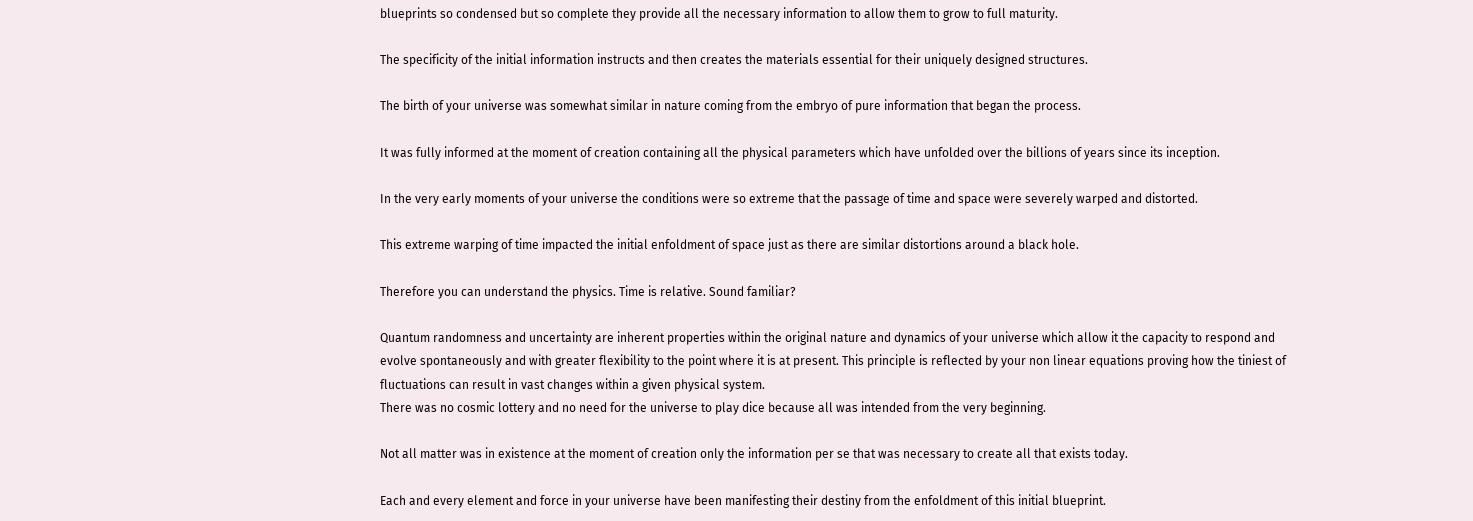blueprints so condensed but so complete they provide all the necessary information to allow them to grow to full maturity.

The specificity of the initial information instructs and then creates the materials essential for their uniquely designed structures.

The birth of your universe was somewhat similar in nature coming from the embryo of pure information that began the process.

It was fully informed at the moment of creation containing all the physical parameters which have unfolded over the billions of years since its inception.

In the very early moments of your universe the conditions were so extreme that the passage of time and space were severely warped and distorted.

This extreme warping of time impacted the initial enfoldment of space just as there are similar distortions around a black hole.

Therefore you can understand the physics. Time is relative. Sound familiar?

Quantum randomness and uncertainty are inherent properties within the original nature and dynamics of your universe which allow it the capacity to respond and evolve spontaneously and with greater flexibility to the point where it is at present. This principle is reflected by your non linear equations proving how the tiniest of fluctuations can result in vast changes within a given physical system.
There was no cosmic lottery and no need for the universe to play dice because all was intended from the very beginning.

Not all matter was in existence at the moment of creation only the information per se that was necessary to create all that exists today.

Each and every element and force in your universe have been manifesting their destiny from the enfoldment of this initial blueprint.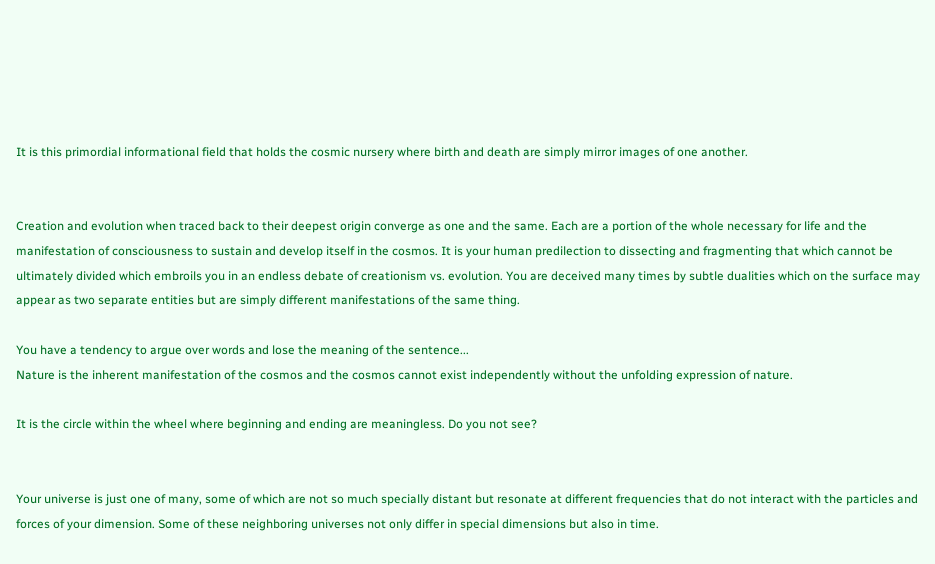It is this primordial informational field that holds the cosmic nursery where birth and death are simply mirror images of one another.


Creation and evolution when traced back to their deepest origin converge as one and the same. Each are a portion of the whole necessary for life and the manifestation of consciousness to sustain and develop itself in the cosmos. It is your human predilection to dissecting and fragmenting that which cannot be ultimately divided which embroils you in an endless debate of creationism vs. evolution. You are deceived many times by subtle dualities which on the surface may appear as two separate entities but are simply different manifestations of the same thing.

You have a tendency to argue over words and lose the meaning of the sentence...
Nature is the inherent manifestation of the cosmos and the cosmos cannot exist independently without the unfolding expression of nature.

It is the circle within the wheel where beginning and ending are meaningless. Do you not see?


Your universe is just one of many, some of which are not so much specially distant but resonate at different frequencies that do not interact with the particles and forces of your dimension. Some of these neighboring universes not only differ in special dimensions but also in time.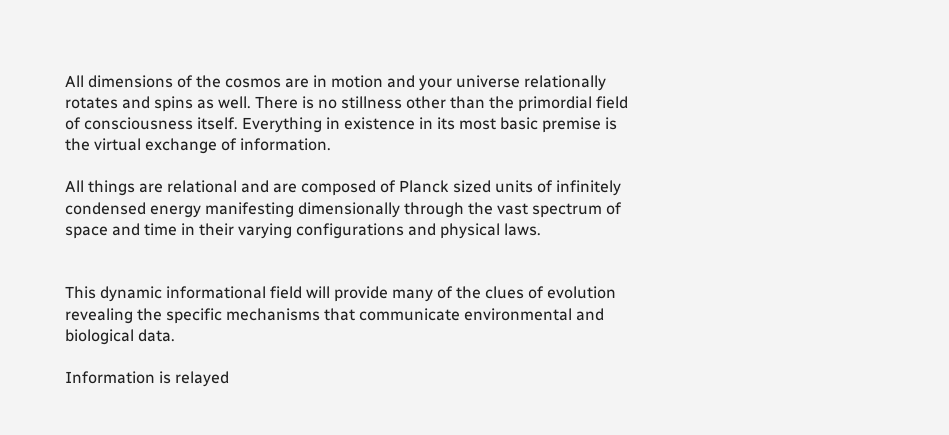All dimensions of the cosmos are in motion and your universe relationally rotates and spins as well. There is no stillness other than the primordial field of consciousness itself. Everything in existence in its most basic premise is the virtual exchange of information.

All things are relational and are composed of Planck sized units of infinitely condensed energy manifesting dimensionally through the vast spectrum of space and time in their varying configurations and physical laws.


This dynamic informational field will provide many of the clues of evolution revealing the specific mechanisms that communicate environmental and biological data.

Information is relayed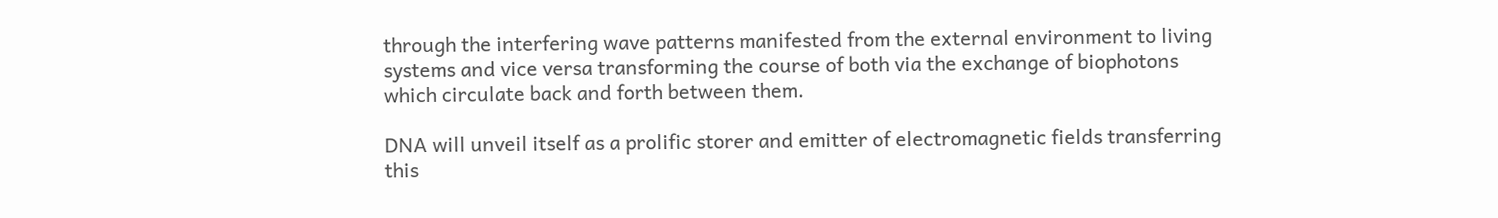through the interfering wave patterns manifested from the external environment to living systems and vice versa transforming the course of both via the exchange of biophotons which circulate back and forth between them.

DNA will unveil itself as a prolific storer and emitter of electromagnetic fields transferring this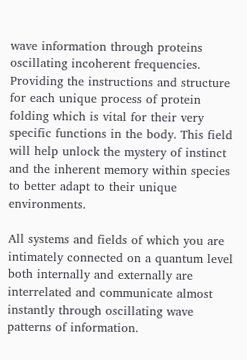wave information through proteins oscillating incoherent frequencies. Providing the instructions and structure for each unique process of protein folding which is vital for their very specific functions in the body. This field will help unlock the mystery of instinct and the inherent memory within species to better adapt to their unique environments.

All systems and fields of which you are intimately connected on a quantum level both internally and externally are interrelated and communicate almost instantly through oscillating wave patterns of information.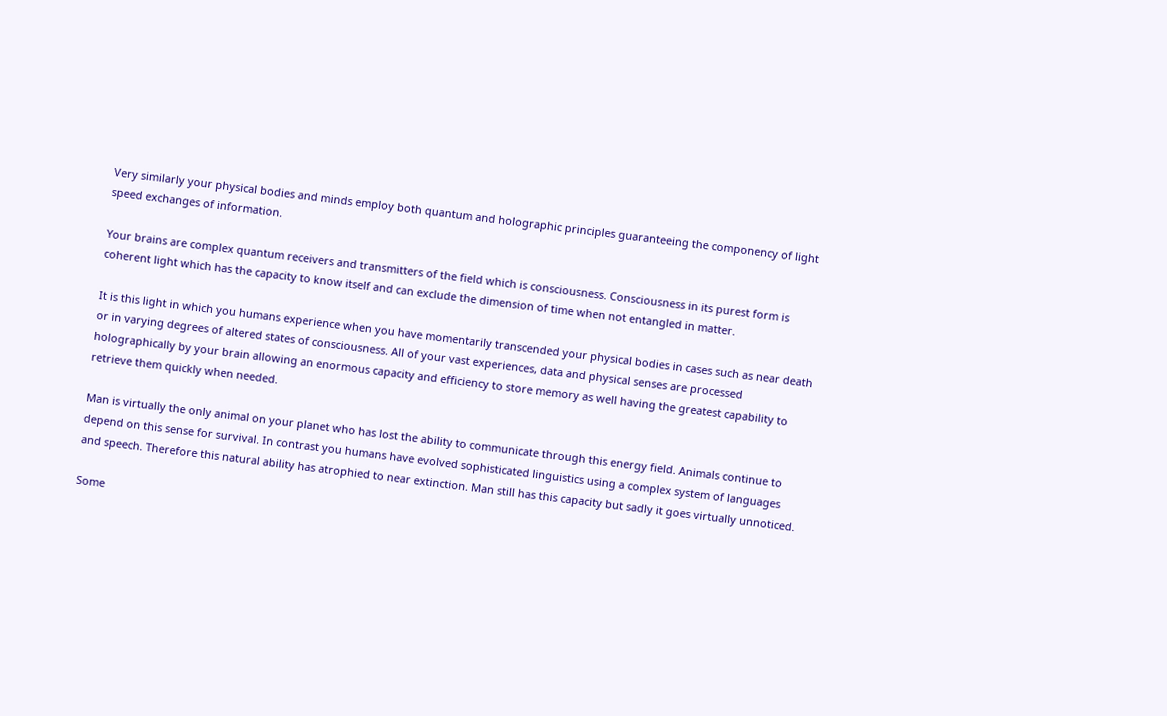Very similarly your physical bodies and minds employ both quantum and holographic principles guaranteeing the componency of light speed exchanges of information.

Your brains are complex quantum receivers and transmitters of the field which is consciousness. Consciousness in its purest form is coherent light which has the capacity to know itself and can exclude the dimension of time when not entangled in matter.

It is this light in which you humans experience when you have momentarily transcended your physical bodies in cases such as near death or in varying degrees of altered states of consciousness. All of your vast experiences, data and physical senses are processed holographically by your brain allowing an enormous capacity and efficiency to store memory as well having the greatest capability to retrieve them quickly when needed.

Man is virtually the only animal on your planet who has lost the ability to communicate through this energy field. Animals continue to depend on this sense for survival. In contrast you humans have evolved sophisticated linguistics using a complex system of languages and speech. Therefore this natural ability has atrophied to near extinction. Man still has this capacity but sadly it goes virtually unnoticed.

Some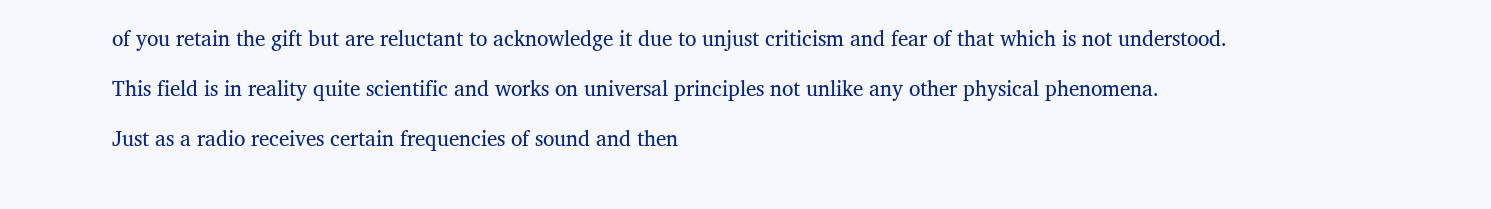of you retain the gift but are reluctant to acknowledge it due to unjust criticism and fear of that which is not understood.

This field is in reality quite scientific and works on universal principles not unlike any other physical phenomena.

Just as a radio receives certain frequencies of sound and then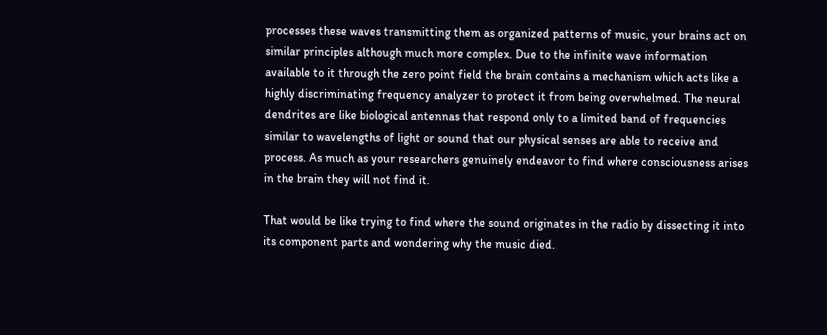processes these waves transmitting them as organized patterns of music, your brains act on similar principles although much more complex. Due to the infinite wave information available to it through the zero point field the brain contains a mechanism which acts like a highly discriminating frequency analyzer to protect it from being overwhelmed. The neural dendrites are like biological antennas that respond only to a limited band of frequencies similar to wavelengths of light or sound that our physical senses are able to receive and process. As much as your researchers genuinely endeavor to find where consciousness arises in the brain they will not find it.

That would be like trying to find where the sound originates in the radio by dissecting it into its component parts and wondering why the music died.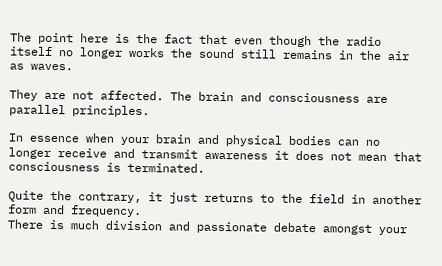The point here is the fact that even though the radio itself no longer works the sound still remains in the air as waves.

They are not affected. The brain and consciousness are parallel principles.

In essence when your brain and physical bodies can no longer receive and transmit awareness it does not mean that consciousness is terminated.

Quite the contrary, it just returns to the field in another form and frequency.
There is much division and passionate debate amongst your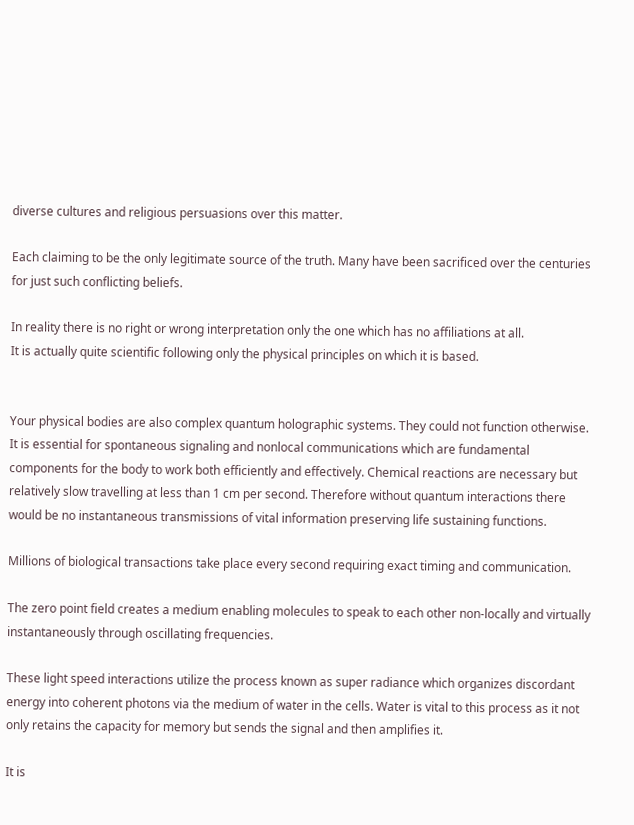diverse cultures and religious persuasions over this matter.

Each claiming to be the only legitimate source of the truth. Many have been sacrificed over the centuries for just such conflicting beliefs.

In reality there is no right or wrong interpretation only the one which has no affiliations at all.
It is actually quite scientific following only the physical principles on which it is based.


Your physical bodies are also complex quantum holographic systems. They could not function otherwise. It is essential for spontaneous signaling and nonlocal communications which are fundamental components for the body to work both efficiently and effectively. Chemical reactions are necessary but relatively slow travelling at less than 1 cm per second. Therefore without quantum interactions there would be no instantaneous transmissions of vital information preserving life sustaining functions.

Millions of biological transactions take place every second requiring exact timing and communication.

The zero point field creates a medium enabling molecules to speak to each other non-locally and virtually instantaneously through oscillating frequencies.

These light speed interactions utilize the process known as super radiance which organizes discordant energy into coherent photons via the medium of water in the cells. Water is vital to this process as it not only retains the capacity for memory but sends the signal and then amplifies it.

It is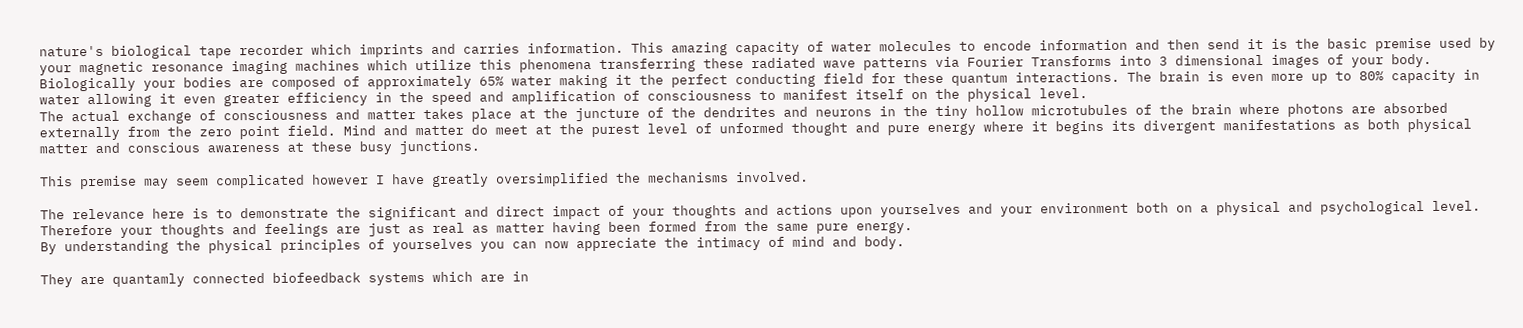nature's biological tape recorder which imprints and carries information. This amazing capacity of water molecules to encode information and then send it is the basic premise used by your magnetic resonance imaging machines which utilize this phenomena transferring these radiated wave patterns via Fourier Transforms into 3 dimensional images of your body. Biologically your bodies are composed of approximately 65% water making it the perfect conducting field for these quantum interactions. The brain is even more up to 80% capacity in water allowing it even greater efficiency in the speed and amplification of consciousness to manifest itself on the physical level.
The actual exchange of consciousness and matter takes place at the juncture of the dendrites and neurons in the tiny hollow microtubules of the brain where photons are absorbed externally from the zero point field. Mind and matter do meet at the purest level of unformed thought and pure energy where it begins its divergent manifestations as both physical matter and conscious awareness at these busy junctions.

This premise may seem complicated however I have greatly oversimplified the mechanisms involved.

The relevance here is to demonstrate the significant and direct impact of your thoughts and actions upon yourselves and your environment both on a physical and psychological level. Therefore your thoughts and feelings are just as real as matter having been formed from the same pure energy.
By understanding the physical principles of yourselves you can now appreciate the intimacy of mind and body.

They are quantamly connected biofeedback systems which are in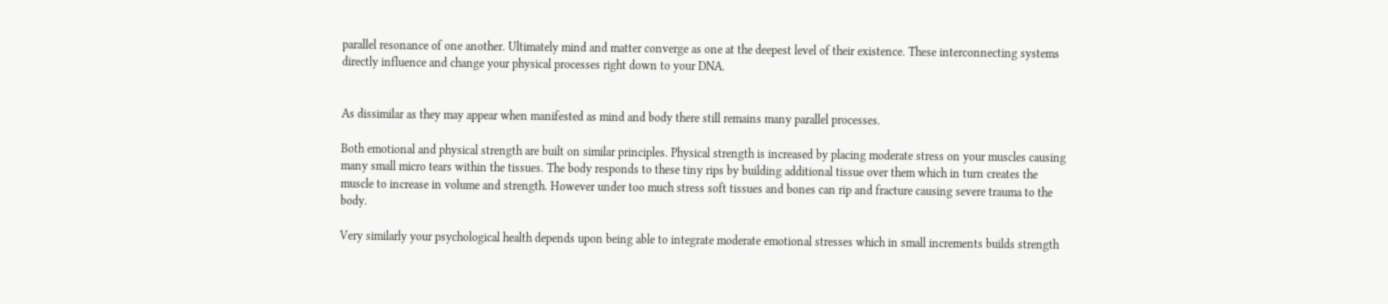parallel resonance of one another. Ultimately mind and matter converge as one at the deepest level of their existence. These interconnecting systems directly influence and change your physical processes right down to your DNA.


As dissimilar as they may appear when manifested as mind and body there still remains many parallel processes.

Both emotional and physical strength are built on similar principles. Physical strength is increased by placing moderate stress on your muscles causing many small micro tears within the tissues. The body responds to these tiny rips by building additional tissue over them which in turn creates the muscle to increase in volume and strength. However under too much stress soft tissues and bones can rip and fracture causing severe trauma to the body.

Very similarly your psychological health depends upon being able to integrate moderate emotional stresses which in small increments builds strength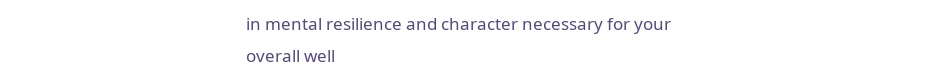in mental resilience and character necessary for your overall well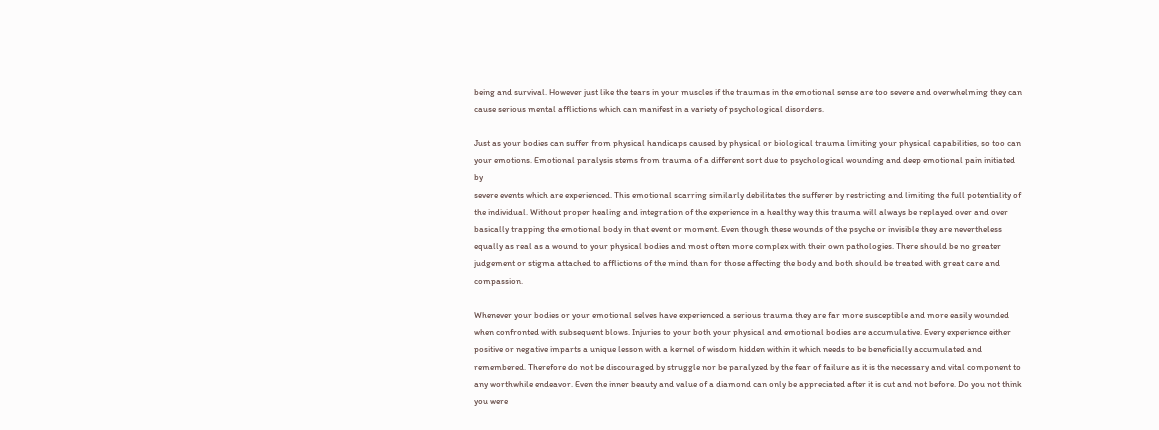being and survival. However just like the tears in your muscles if the traumas in the emotional sense are too severe and overwhelming they can cause serious mental afflictions which can manifest in a variety of psychological disorders.

Just as your bodies can suffer from physical handicaps caused by physical or biological trauma limiting your physical capabilities, so too can your emotions. Emotional paralysis stems from trauma of a different sort due to psychological wounding and deep emotional pain initiated by
severe events which are experienced. This emotional scarring similarly debilitates the sufferer by restricting and limiting the full potentiality of the individual. Without proper healing and integration of the experience in a healthy way this trauma will always be replayed over and over basically trapping the emotional body in that event or moment. Even though these wounds of the psyche or invisible they are nevertheless equally as real as a wound to your physical bodies and most often more complex with their own pathologies. There should be no greater judgement or stigma attached to afflictions of the mind than for those affecting the body and both should be treated with great care and compassion.

Whenever your bodies or your emotional selves have experienced a serious trauma they are far more susceptible and more easily wounded when confronted with subsequent blows. Injuries to your both your physical and emotional bodies are accumulative. Every experience either positive or negative imparts a unique lesson with a kernel of wisdom hidden within it which needs to be beneficially accumulated and remembered. Therefore do not be discouraged by struggle nor be paralyzed by the fear of failure as it is the necessary and vital component to any worthwhile endeavor. Even the inner beauty and value of a diamond can only be appreciated after it is cut and not before. Do you not think you were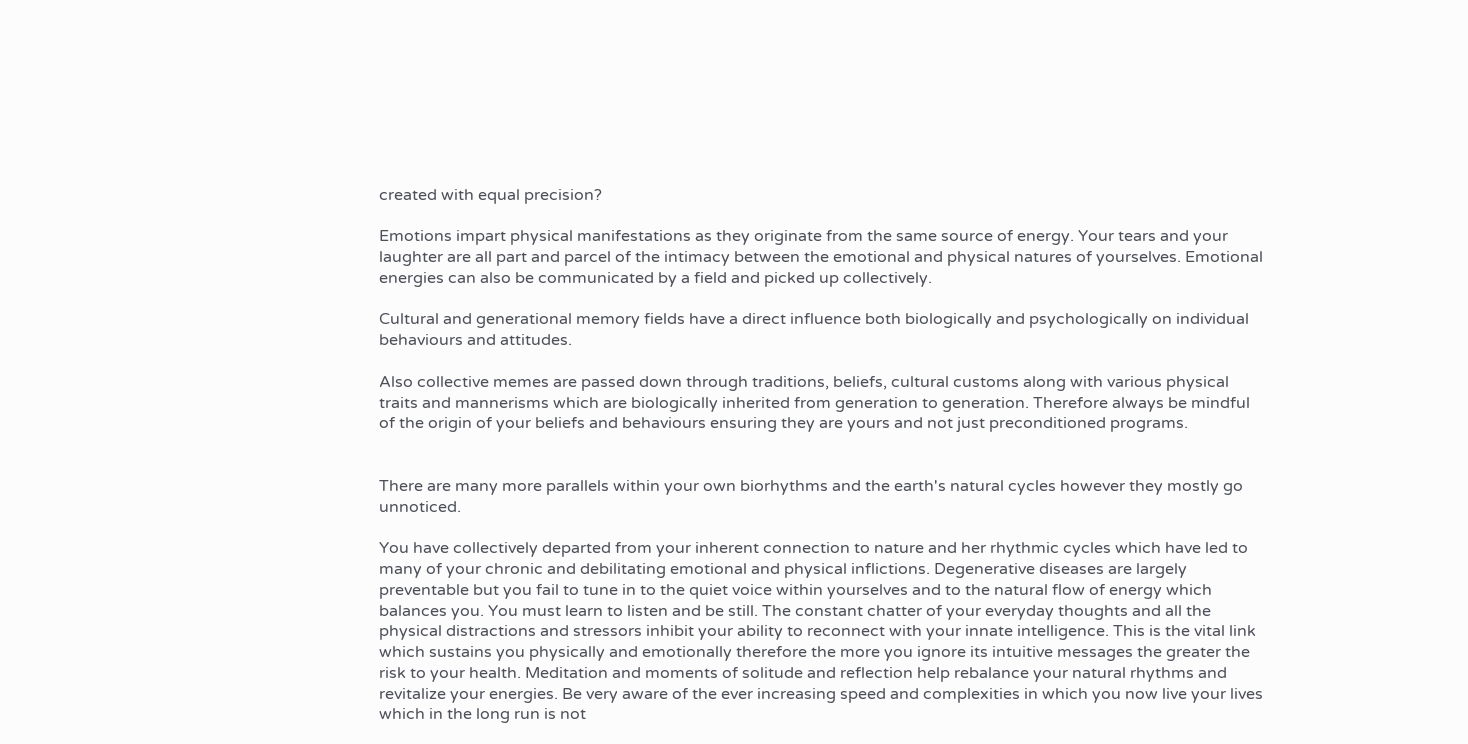created with equal precision?

Emotions impart physical manifestations as they originate from the same source of energy. Your tears and your laughter are all part and parcel of the intimacy between the emotional and physical natures of yourselves. Emotional energies can also be communicated by a field and picked up collectively.

Cultural and generational memory fields have a direct influence both biologically and psychologically on individual behaviours and attitudes.

Also collective memes are passed down through traditions, beliefs, cultural customs along with various physical traits and mannerisms which are biologically inherited from generation to generation. Therefore always be mindful of the origin of your beliefs and behaviours ensuring they are yours and not just preconditioned programs.


There are many more parallels within your own biorhythms and the earth's natural cycles however they mostly go unnoticed.

You have collectively departed from your inherent connection to nature and her rhythmic cycles which have led to many of your chronic and debilitating emotional and physical inflictions. Degenerative diseases are largely preventable but you fail to tune in to the quiet voice within yourselves and to the natural flow of energy which balances you. You must learn to listen and be still. The constant chatter of your everyday thoughts and all the physical distractions and stressors inhibit your ability to reconnect with your innate intelligence. This is the vital link which sustains you physically and emotionally therefore the more you ignore its intuitive messages the greater the risk to your health. Meditation and moments of solitude and reflection help rebalance your natural rhythms and revitalize your energies. Be very aware of the ever increasing speed and complexities in which you now live your lives which in the long run is not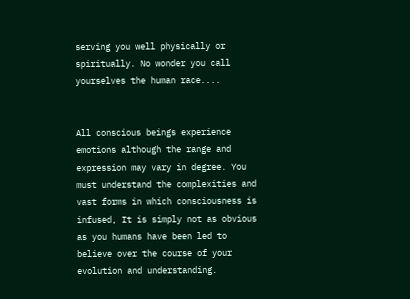serving you well physically or spiritually. No wonder you call yourselves the human race....


All conscious beings experience emotions although the range and expression may vary in degree. You must understand the complexities and vast forms in which consciousness is infused, It is simply not as obvious as you humans have been led to believe over the course of your evolution and understanding.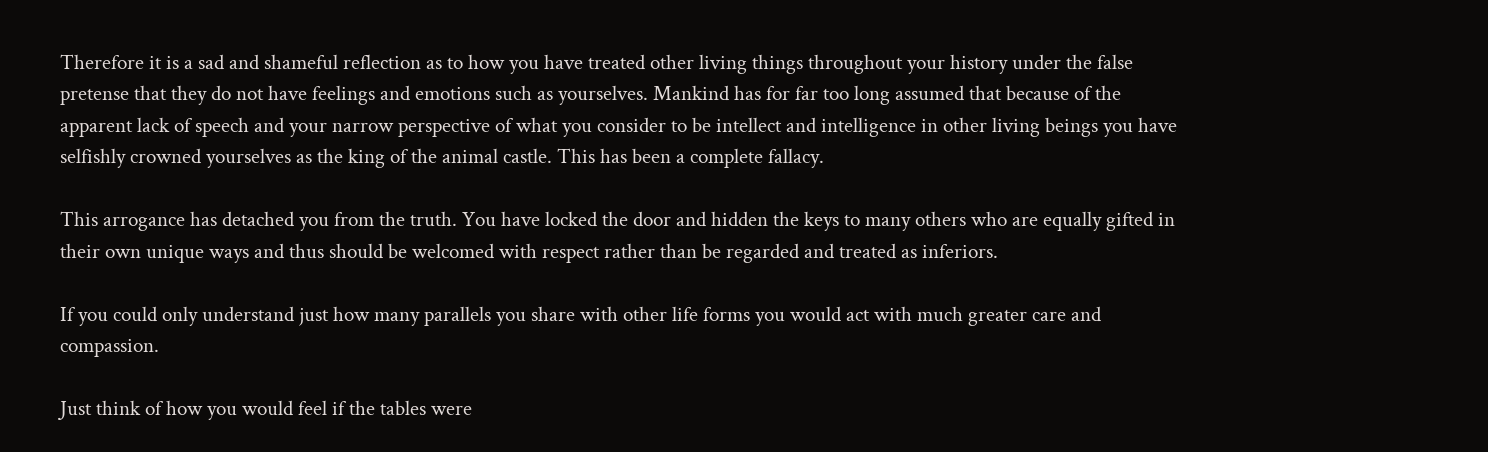Therefore it is a sad and shameful reflection as to how you have treated other living things throughout your history under the false pretense that they do not have feelings and emotions such as yourselves. Mankind has for far too long assumed that because of the apparent lack of speech and your narrow perspective of what you consider to be intellect and intelligence in other living beings you have selfishly crowned yourselves as the king of the animal castle. This has been a complete fallacy.

This arrogance has detached you from the truth. You have locked the door and hidden the keys to many others who are equally gifted in their own unique ways and thus should be welcomed with respect rather than be regarded and treated as inferiors.

If you could only understand just how many parallels you share with other life forms you would act with much greater care and compassion.

Just think of how you would feel if the tables were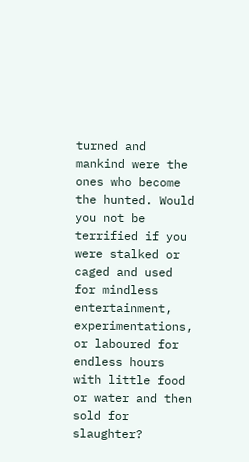turned and mankind were the ones who become the hunted. Would you not be terrified if you were stalked or caged and used for mindless entertainment, experimentations, or laboured for endless hours with little food or water and then sold for slaughter?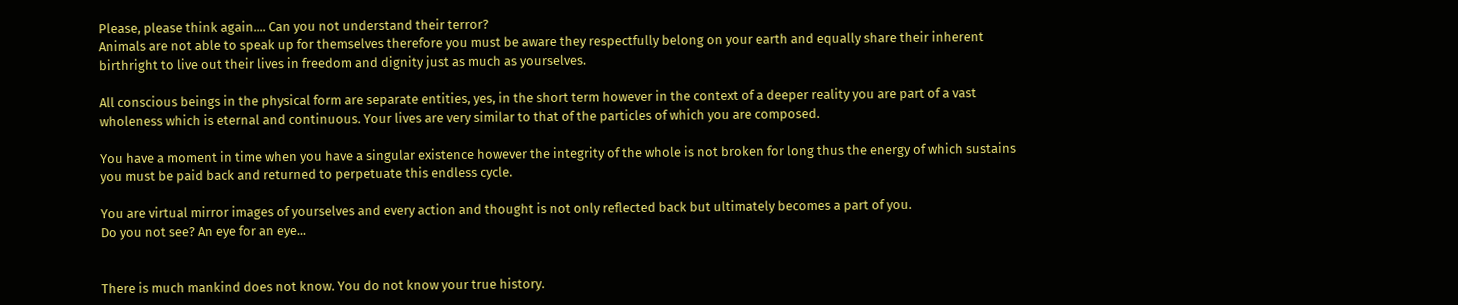Please, please think again.... Can you not understand their terror?
Animals are not able to speak up for themselves therefore you must be aware they respectfully belong on your earth and equally share their inherent birthright to live out their lives in freedom and dignity just as much as yourselves.

All conscious beings in the physical form are separate entities, yes, in the short term however in the context of a deeper reality you are part of a vast wholeness which is eternal and continuous. Your lives are very similar to that of the particles of which you are composed.

You have a moment in time when you have a singular existence however the integrity of the whole is not broken for long thus the energy of which sustains you must be paid back and returned to perpetuate this endless cycle.

You are virtual mirror images of yourselves and every action and thought is not only reflected back but ultimately becomes a part of you.
Do you not see? An eye for an eye...


There is much mankind does not know. You do not know your true history.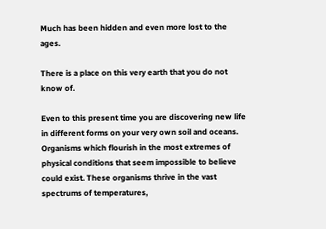Much has been hidden and even more lost to the ages.

There is a place on this very earth that you do not know of.

Even to this present time you are discovering new life in different forms on your very own soil and oceans. Organisms which flourish in the most extremes of physical conditions that seem impossible to believe could exist. These organisms thrive in the vast spectrums of temperatures,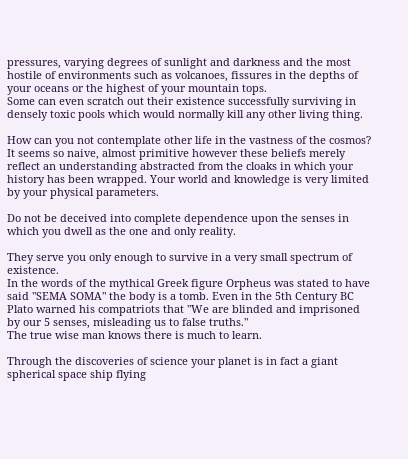pressures, varying degrees of sunlight and darkness and the most hostile of environments such as volcanoes, fissures in the depths of your oceans or the highest of your mountain tops.
Some can even scratch out their existence successfully surviving in densely toxic pools which would normally kill any other living thing.

How can you not contemplate other life in the vastness of the cosmos? It seems so naive, almost primitive however these beliefs merely reflect an understanding abstracted from the cloaks in which your history has been wrapped. Your world and knowledge is very limited by your physical parameters.

Do not be deceived into complete dependence upon the senses in which you dwell as the one and only reality.

They serve you only enough to survive in a very small spectrum of existence.
In the words of the mythical Greek figure Orpheus was stated to have said "SEMA SOMA" the body is a tomb. Even in the 5th Century BC Plato warned his compatriots that "We are blinded and imprisoned by our 5 senses, misleading us to false truths."
The true wise man knows there is much to learn.

Through the discoveries of science your planet is in fact a giant spherical space ship flying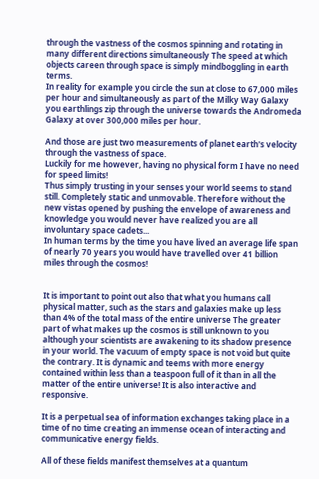through the vastness of the cosmos spinning and rotating in many different directions simultaneously The speed at which objects careen through space is simply mindboggling in earth terms.
In reality for example you circle the sun at close to 67,000 miles per hour and simultaneously as part of the Milky Way Galaxy you earthlings zip through the universe towards the Andromeda Galaxy at over 300,000 miles per hour.

And those are just two measurements of planet earth's velocity through the vastness of space.
Luckily for me however, having no physical form I have no need for speed limits!
Thus simply trusting in your senses your world seems to stand still. Completely static and unmovable. Therefore without the new vistas opened by pushing the envelope of awareness and knowledge you would never have realized you are all involuntary space cadets...
In human terms by the time you have lived an average life span of nearly 70 years you would have travelled over 41 billion miles through the cosmos!


It is important to point out also that what you humans call physical matter, such as the stars and galaxies make up less than 4% of the total mass of the entire universe The greater part of what makes up the cosmos is still unknown to you although your scientists are awakening to its shadow presence in your world. The vacuum of empty space is not void but quite the contrary. It is dynamic and teems with more energy contained within less than a teaspoon full of it than in all the matter of the entire universe! It is also interactive and responsive.

It is a perpetual sea of information exchanges taking place in a time of no time creating an immense ocean of interacting and communicative energy fields.

All of these fields manifest themselves at a quantum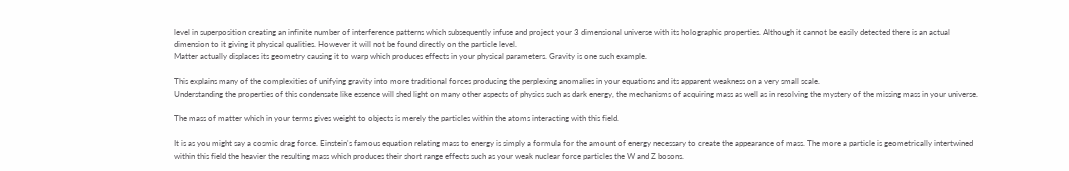level in superposition creating an infinite number of interference patterns which subsequently infuse and project your 3 dimensional universe with its holographic properties. Although it cannot be easily detected there is an actual dimension to it giving it physical qualities. However it will not be found directly on the particle level.
Matter actually displaces its geometry causing it to warp which produces effects in your physical parameters. Gravity is one such example.

This explains many of the complexities of unifying gravity into more traditional forces producing the perplexing anomalies in your equations and its apparent weakness on a very small scale.
Understanding the properties of this condensate like essence will shed light on many other aspects of physics such as dark energy, the mechanisms of acquiring mass as well as in resolving the mystery of the missing mass in your universe.

The mass of matter which in your terms gives weight to objects is merely the particles within the atoms interacting with this field.

It is as you might say a cosmic drag force. Einstein's famous equation relating mass to energy is simply a formula for the amount of energy necessary to create the appearance of mass. The more a particle is geometrically intertwined within this field the heavier the resulting mass which produces their short range effects such as your weak nuclear force particles the W and Z bosons.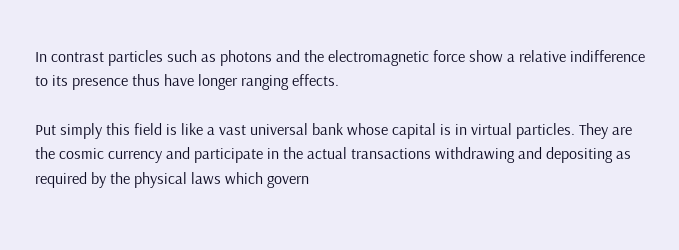In contrast particles such as photons and the electromagnetic force show a relative indifference to its presence thus have longer ranging effects.

Put simply this field is like a vast universal bank whose capital is in virtual particles. They are the cosmic currency and participate in the actual transactions withdrawing and depositing as required by the physical laws which govern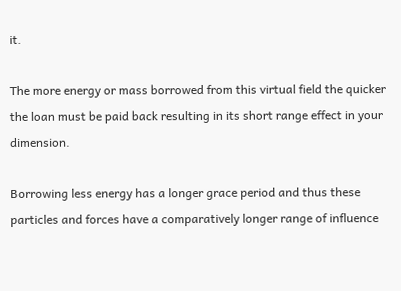it.

The more energy or mass borrowed from this virtual field the quicker the loan must be paid back resulting in its short range effect in your dimension.

Borrowing less energy has a longer grace period and thus these particles and forces have a comparatively longer range of influence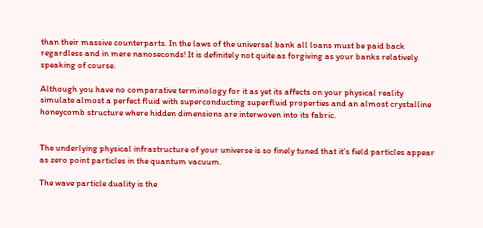than their massive counterparts. In the laws of the universal bank all loans must be paid back regardless and in mere nanoseconds! It is definitely not quite as forgiving as your banks relatively speaking of course.

Although you have no comparative terminology for it as yet its affects on your physical reality simulate almost a perfect fluid with superconducting superfluid properties and an almost crystalline honeycomb structure where hidden dimensions are interwoven into its fabric.


The underlying physical infrastructure of your universe is so finely tuned that it's field particles appear as zero point particles in the quantum vacuum.

The wave particle duality is the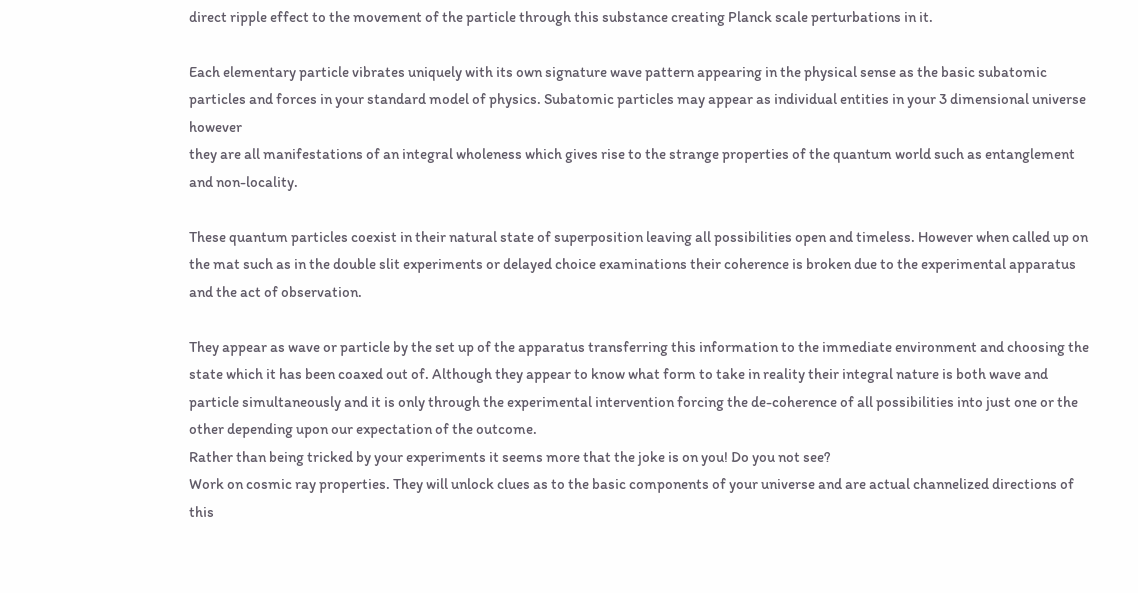direct ripple effect to the movement of the particle through this substance creating Planck scale perturbations in it.

Each elementary particle vibrates uniquely with its own signature wave pattern appearing in the physical sense as the basic subatomic particles and forces in your standard model of physics. Subatomic particles may appear as individual entities in your 3 dimensional universe however
they are all manifestations of an integral wholeness which gives rise to the strange properties of the quantum world such as entanglement and non-locality.

These quantum particles coexist in their natural state of superposition leaving all possibilities open and timeless. However when called up on the mat such as in the double slit experiments or delayed choice examinations their coherence is broken due to the experimental apparatus and the act of observation.

They appear as wave or particle by the set up of the apparatus transferring this information to the immediate environment and choosing the state which it has been coaxed out of. Although they appear to know what form to take in reality their integral nature is both wave and particle simultaneously and it is only through the experimental intervention forcing the de-coherence of all possibilities into just one or the other depending upon our expectation of the outcome.
Rather than being tricked by your experiments it seems more that the joke is on you! Do you not see?
Work on cosmic ray properties. They will unlock clues as to the basic components of your universe and are actual channelized directions of this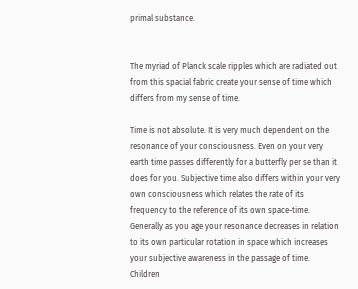primal substance.


The myriad of Planck scale ripples which are radiated out from this spacial fabric create your sense of time which differs from my sense of time.

Time is not absolute. It is very much dependent on the resonance of your consciousness. Even on your very earth time passes differently for a butterfly per se than it does for you. Subjective time also differs within your very own consciousness which relates the rate of its frequency to the reference of its own space-time. Generally as you age your resonance decreases in relation to its own particular rotation in space which increases your subjective awareness in the passage of time. Children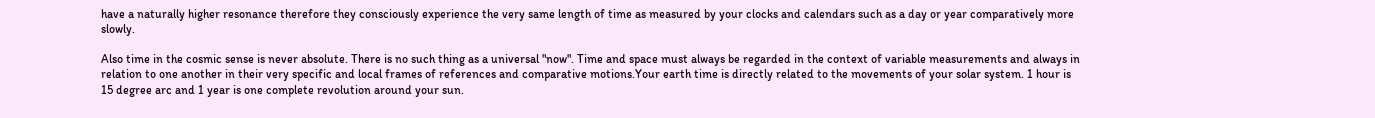have a naturally higher resonance therefore they consciously experience the very same length of time as measured by your clocks and calendars such as a day or year comparatively more slowly.

Also time in the cosmic sense is never absolute. There is no such thing as a universal "now". Time and space must always be regarded in the context of variable measurements and always in relation to one another in their very specific and local frames of references and comparative motions.Your earth time is directly related to the movements of your solar system. 1 hour is 15 degree arc and 1 year is one complete revolution around your sun.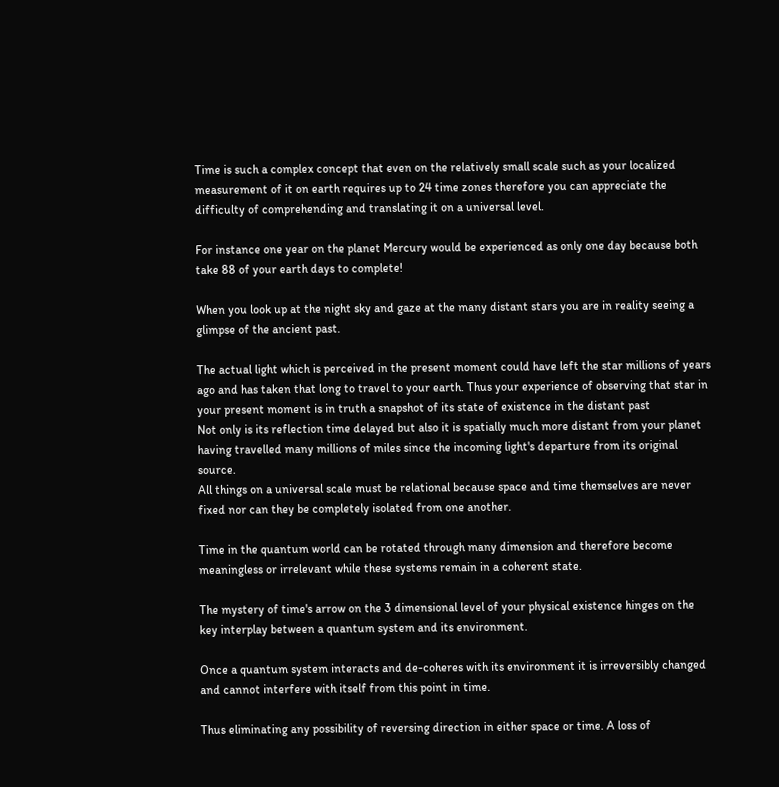Time is such a complex concept that even on the relatively small scale such as your localized measurement of it on earth requires up to 24 time zones therefore you can appreciate the difficulty of comprehending and translating it on a universal level.

For instance one year on the planet Mercury would be experienced as only one day because both take 88 of your earth days to complete!

When you look up at the night sky and gaze at the many distant stars you are in reality seeing a glimpse of the ancient past.

The actual light which is perceived in the present moment could have left the star millions of years ago and has taken that long to travel to your earth. Thus your experience of observing that star in your present moment is in truth a snapshot of its state of existence in the distant past
Not only is its reflection time delayed but also it is spatially much more distant from your planet having travelled many millions of miles since the incoming light's departure from its original source.
All things on a universal scale must be relational because space and time themselves are never fixed nor can they be completely isolated from one another.

Time in the quantum world can be rotated through many dimension and therefore become meaningless or irrelevant while these systems remain in a coherent state.

The mystery of time's arrow on the 3 dimensional level of your physical existence hinges on the key interplay between a quantum system and its environment.

Once a quantum system interacts and de-coheres with its environment it is irreversibly changed and cannot interfere with itself from this point in time.

Thus eliminating any possibility of reversing direction in either space or time. A loss of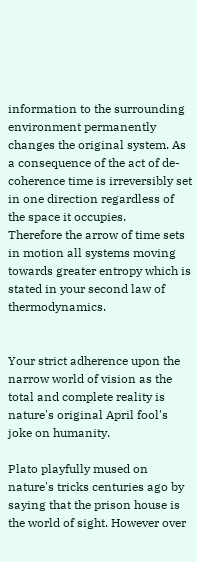information to the surrounding environment permanently changes the original system. As a consequence of the act of de-coherence time is irreversibly set in one direction regardless of the space it occupies.
Therefore the arrow of time sets in motion all systems moving towards greater entropy which is stated in your second law of thermodynamics.


Your strict adherence upon the narrow world of vision as the total and complete reality is nature's original April fool's joke on humanity.

Plato playfully mused on nature's tricks centuries ago by saying that the prison house is the world of sight. However over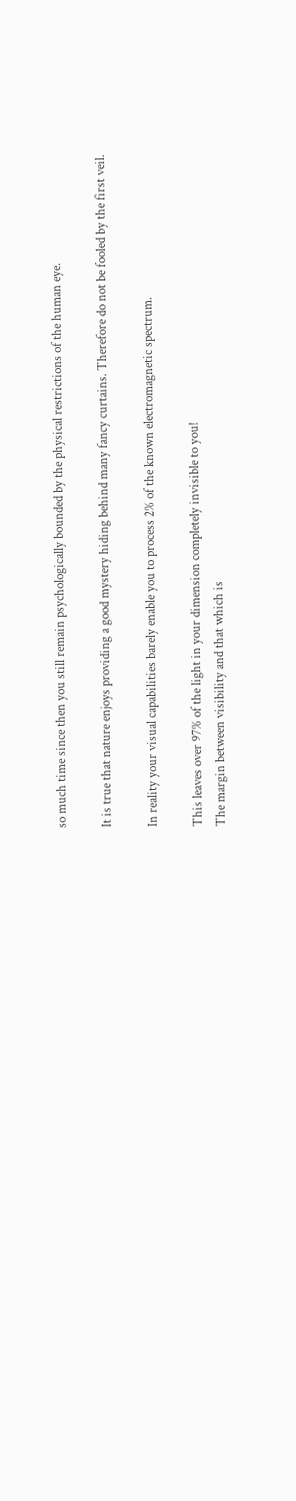so much time since then you still remain psychologically bounded by the physical restrictions of the human eye.

It is true that nature enjoys providing a good mystery hiding behind many fancy curtains. Therefore do not be fooled by the first veil.

In reality your visual capabilities barely enable you to process 2% of the known electromagnetic spectrum.

This leaves over 97% of the light in your dimension completely invisible to you!
The margin between visibility and that which is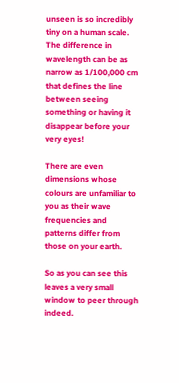unseen is so incredibly tiny on a human scale. The difference in wavelength can be as narrow as 1/100,000 cm that defines the line between seeing something or having it disappear before your very eyes!

There are even dimensions whose colours are unfamiliar to you as their wave frequencies and patterns differ from those on your earth.

So as you can see this leaves a very small window to peer through indeed.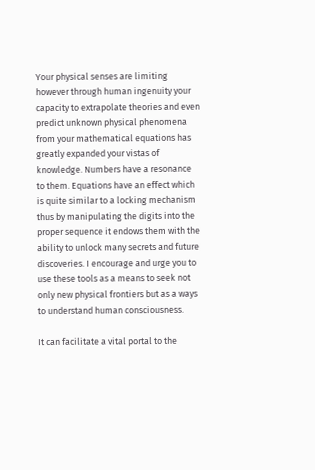Your physical senses are limiting however through human ingenuity your capacity to extrapolate theories and even predict unknown physical phenomena from your mathematical equations has greatly expanded your vistas of knowledge. Numbers have a resonance to them. Equations have an effect which is quite similar to a locking mechanism thus by manipulating the digits into the proper sequence it endows them with the ability to unlock many secrets and future discoveries. I encourage and urge you to use these tools as a means to seek not only new physical frontiers but as a ways to understand human consciousness.

It can facilitate a vital portal to the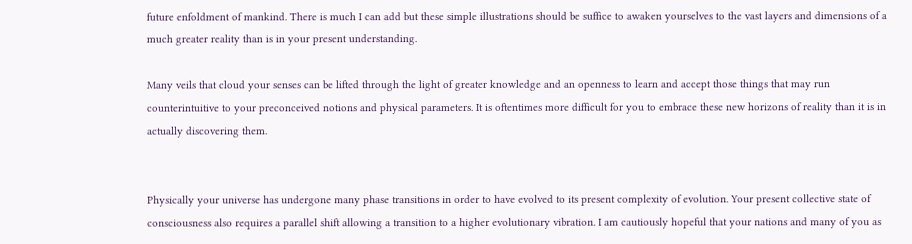future enfoldment of mankind. There is much I can add but these simple illustrations should be suffice to awaken yourselves to the vast layers and dimensions of a much greater reality than is in your present understanding.

Many veils that cloud your senses can be lifted through the light of greater knowledge and an openness to learn and accept those things that may run counterintuitive to your preconceived notions and physical parameters. It is oftentimes more difficult for you to embrace these new horizons of reality than it is in actually discovering them.


Physically your universe has undergone many phase transitions in order to have evolved to its present complexity of evolution. Your present collective state of consciousness also requires a parallel shift allowing a transition to a higher evolutionary vibration. I am cautiously hopeful that your nations and many of you as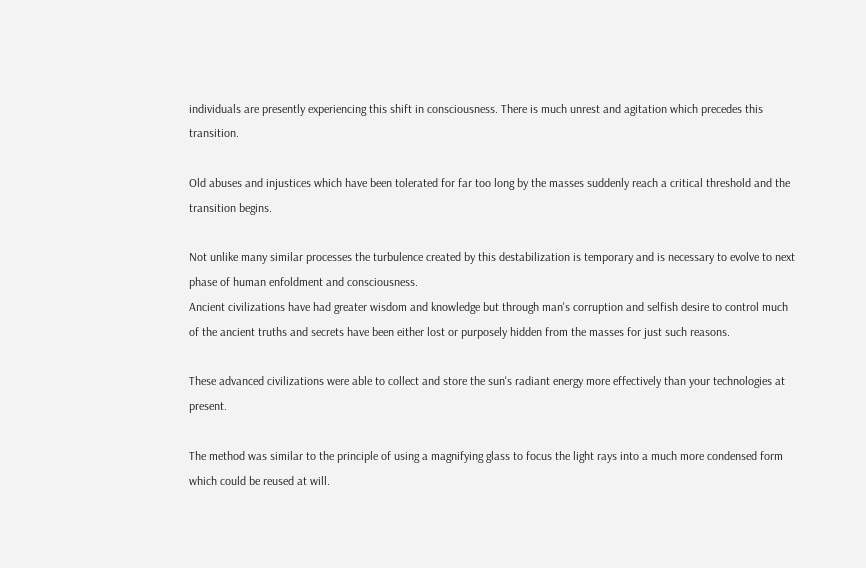individuals are presently experiencing this shift in consciousness. There is much unrest and agitation which precedes this transition.

Old abuses and injustices which have been tolerated for far too long by the masses suddenly reach a critical threshold and the transition begins.

Not unlike many similar processes the turbulence created by this destabilization is temporary and is necessary to evolve to next phase of human enfoldment and consciousness.
Ancient civilizations have had greater wisdom and knowledge but through man's corruption and selfish desire to control much of the ancient truths and secrets have been either lost or purposely hidden from the masses for just such reasons.

These advanced civilizations were able to collect and store the sun's radiant energy more effectively than your technologies at present.

The method was similar to the principle of using a magnifying glass to focus the light rays into a much more condensed form which could be reused at will.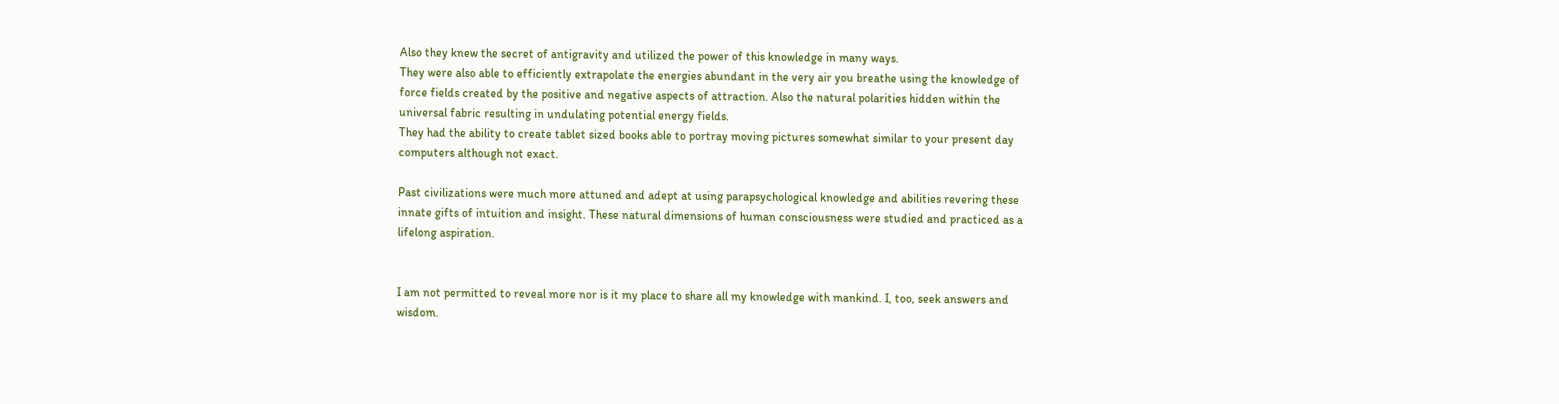Also they knew the secret of antigravity and utilized the power of this knowledge in many ways.
They were also able to efficiently extrapolate the energies abundant in the very air you breathe using the knowledge of force fields created by the positive and negative aspects of attraction. Also the natural polarities hidden within the universal fabric resulting in undulating potential energy fields.
They had the ability to create tablet sized books able to portray moving pictures somewhat similar to your present day computers although not exact.

Past civilizations were much more attuned and adept at using parapsychological knowledge and abilities revering these innate gifts of intuition and insight. These natural dimensions of human consciousness were studied and practiced as a lifelong aspiration.


I am not permitted to reveal more nor is it my place to share all my knowledge with mankind. I, too, seek answers and wisdom.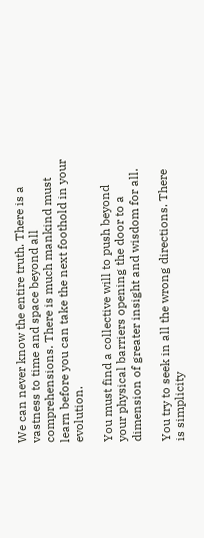We can never know the entire truth. There is a vastness to time and space beyond all comprehensions. There is much mankind must learn before you can take the next foothold in your evolution.

You must find a collective will to push beyond your physical barriers opening the door to a dimension of greater insight and wisdom for all.

You try to seek in all the wrong directions. There is simplicity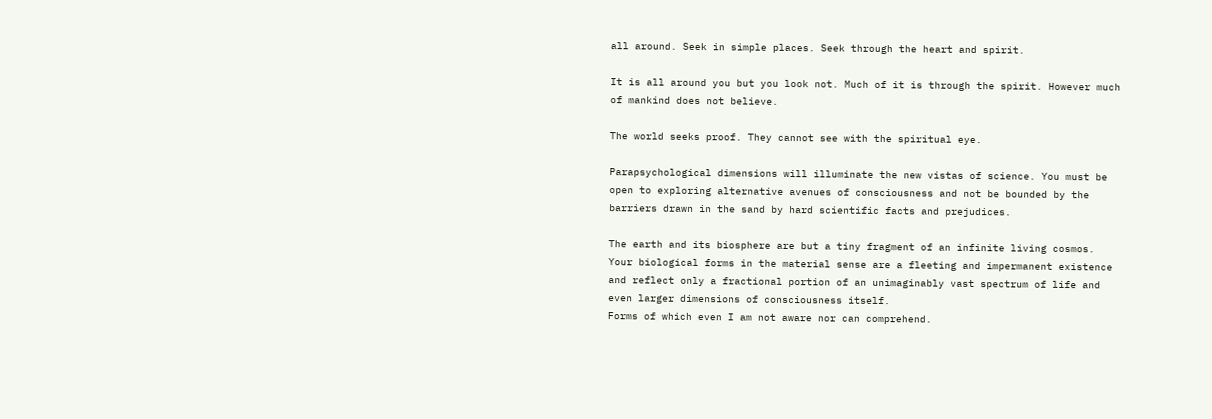all around. Seek in simple places. Seek through the heart and spirit.

It is all around you but you look not. Much of it is through the spirit. However much of mankind does not believe.

The world seeks proof. They cannot see with the spiritual eye.

Parapsychological dimensions will illuminate the new vistas of science. You must be open to exploring alternative avenues of consciousness and not be bounded by the barriers drawn in the sand by hard scientific facts and prejudices.

The earth and its biosphere are but a tiny fragment of an infinite living cosmos. Your biological forms in the material sense are a fleeting and impermanent existence and reflect only a fractional portion of an unimaginably vast spectrum of life and even larger dimensions of consciousness itself.
Forms of which even I am not aware nor can comprehend.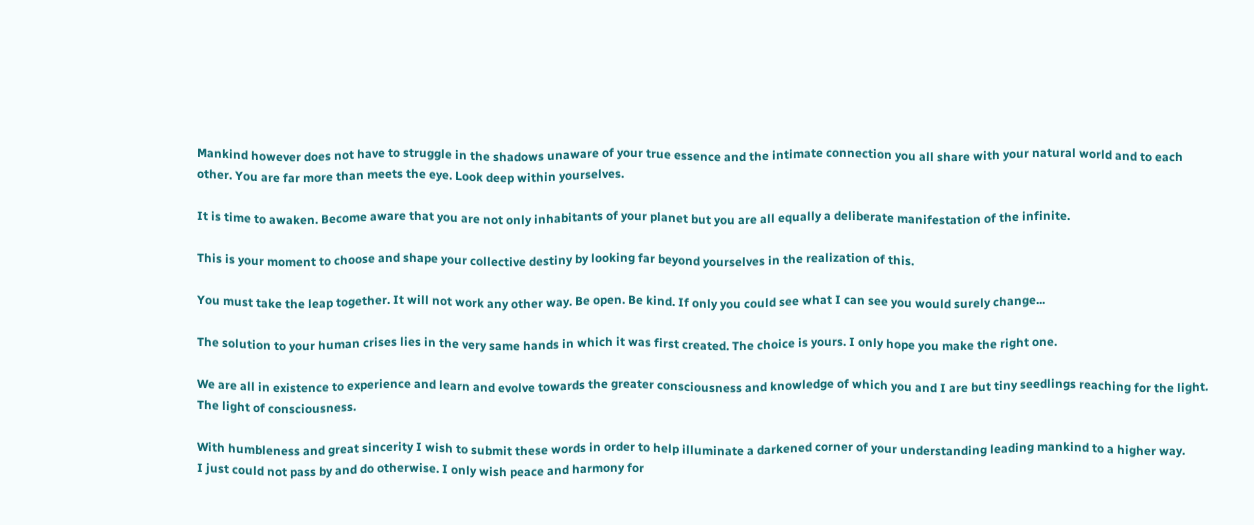Mankind however does not have to struggle in the shadows unaware of your true essence and the intimate connection you all share with your natural world and to each other. You are far more than meets the eye. Look deep within yourselves.

It is time to awaken. Become aware that you are not only inhabitants of your planet but you are all equally a deliberate manifestation of the infinite.

This is your moment to choose and shape your collective destiny by looking far beyond yourselves in the realization of this.

You must take the leap together. It will not work any other way. Be open. Be kind. If only you could see what I can see you would surely change...

The solution to your human crises lies in the very same hands in which it was first created. The choice is yours. I only hope you make the right one.

We are all in existence to experience and learn and evolve towards the greater consciousness and knowledge of which you and I are but tiny seedlings reaching for the light. The light of consciousness.

With humbleness and great sincerity I wish to submit these words in order to help illuminate a darkened corner of your understanding leading mankind to a higher way.
I just could not pass by and do otherwise. I only wish peace and harmony for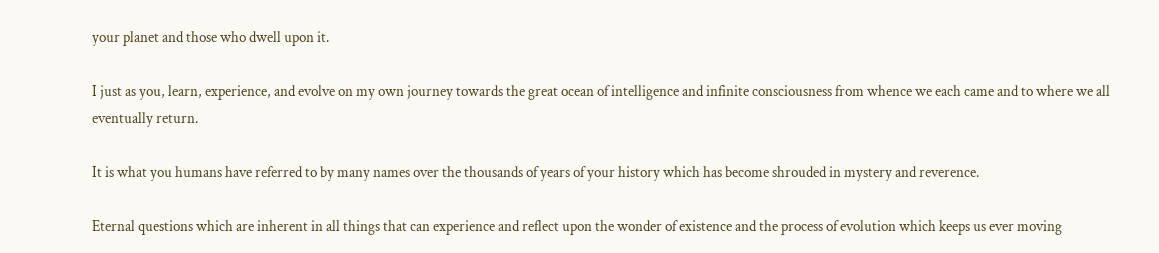your planet and those who dwell upon it.

I just as you, learn, experience, and evolve on my own journey towards the great ocean of intelligence and infinite consciousness from whence we each came and to where we all eventually return.

It is what you humans have referred to by many names over the thousands of years of your history which has become shrouded in mystery and reverence.

Eternal questions which are inherent in all things that can experience and reflect upon the wonder of existence and the process of evolution which keeps us ever moving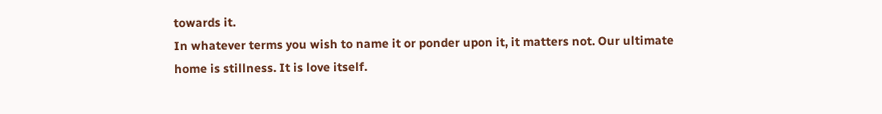towards it.
In whatever terms you wish to name it or ponder upon it, it matters not. Our ultimate home is stillness. It is love itself.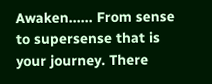Awaken...... From sense to supersense that is your journey. There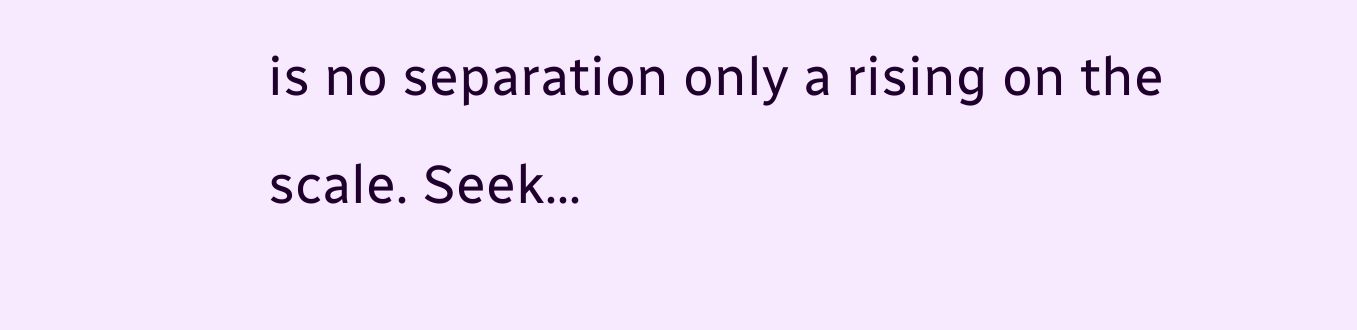is no separation only a rising on the scale. Seek...